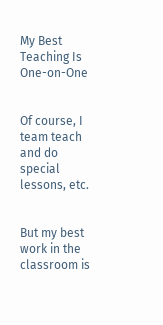My Best Teaching Is One-on-One


Of course, I team teach and do special lessons, etc.


But my best work in the classroom is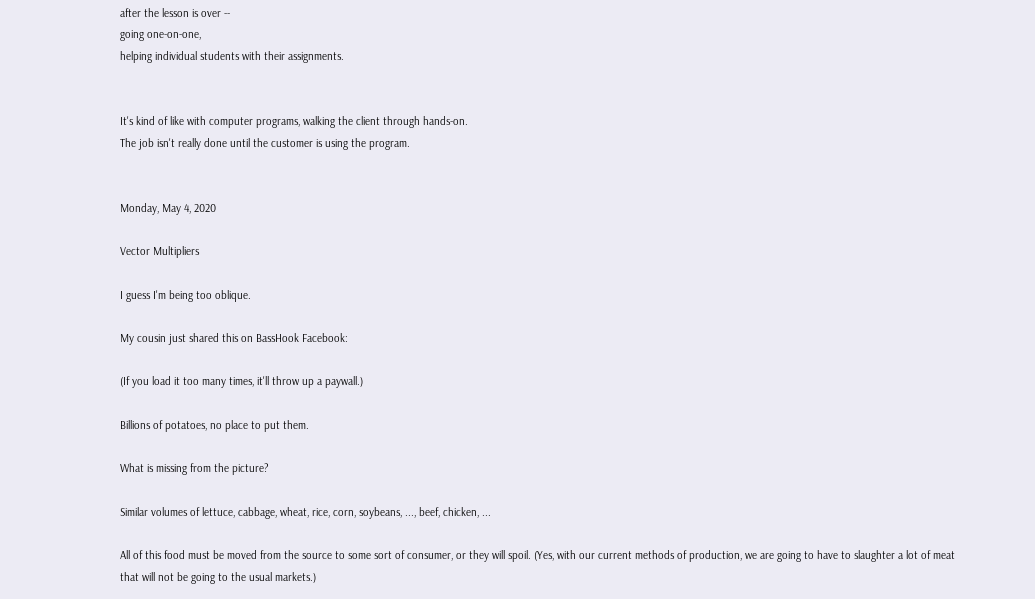after the lesson is over --
going one-on-one,
helping individual students with their assignments.


It's kind of like with computer programs, walking the client through hands-on.
The job isn't really done until the customer is using the program.


Monday, May 4, 2020

Vector Multipliers

I guess I'm being too oblique.

My cousin just shared this on BassHook Facebook:

(If you load it too many times, it'll throw up a paywall.)

Billions of potatoes, no place to put them.

What is missing from the picture?

Similar volumes of lettuce, cabbage, wheat, rice, corn, soybeans, ..., beef, chicken, ...

All of this food must be moved from the source to some sort of consumer, or they will spoil. (Yes, with our current methods of production, we are going to have to slaughter a lot of meat that will not be going to the usual markets.)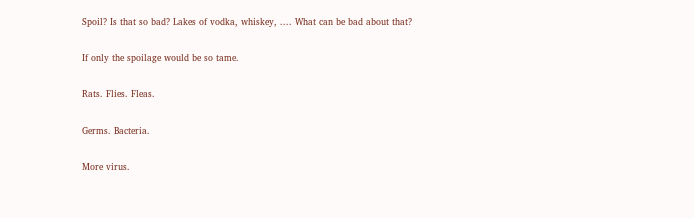Spoil? Is that so bad? Lakes of vodka, whiskey, .... What can be bad about that?

If only the spoilage would be so tame.

Rats. Flies. Fleas.

Germs. Bacteria.

More virus.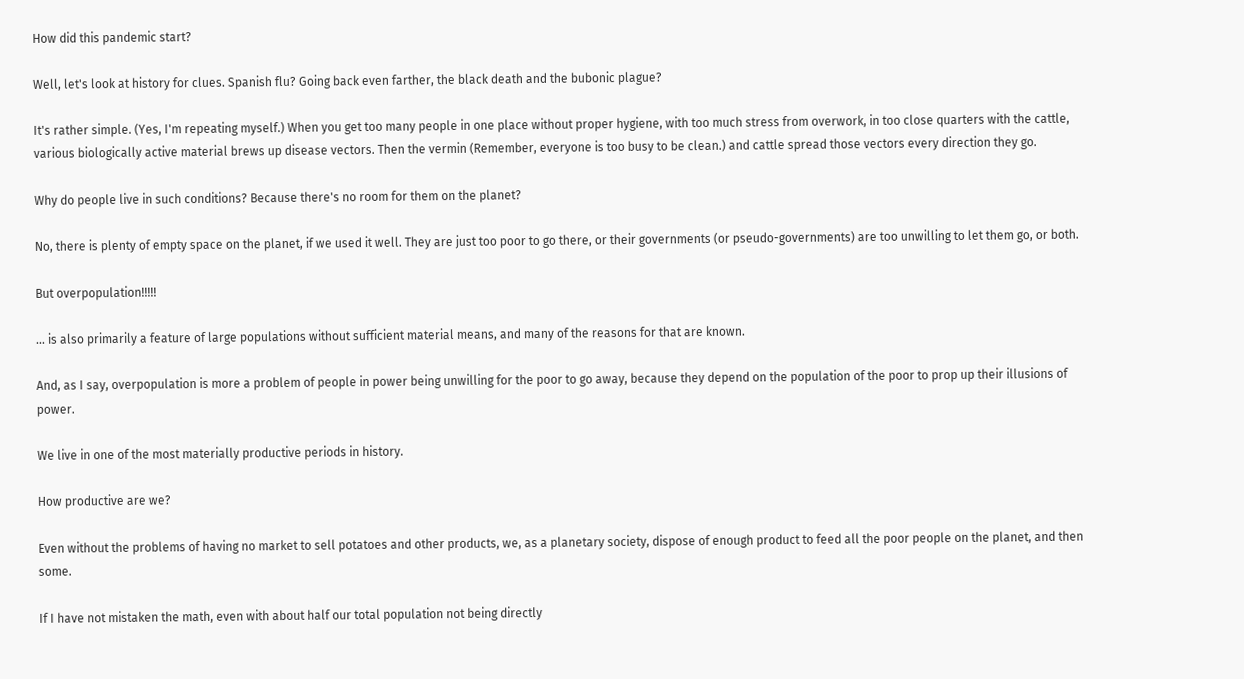How did this pandemic start?

Well, let's look at history for clues. Spanish flu? Going back even farther, the black death and the bubonic plague?

It's rather simple. (Yes, I'm repeating myself.) When you get too many people in one place without proper hygiene, with too much stress from overwork, in too close quarters with the cattle, various biologically active material brews up disease vectors. Then the vermin (Remember, everyone is too busy to be clean.) and cattle spread those vectors every direction they go.

Why do people live in such conditions? Because there's no room for them on the planet?

No, there is plenty of empty space on the planet, if we used it well. They are just too poor to go there, or their governments (or pseudo-governments) are too unwilling to let them go, or both.

But overpopulation!!!!!

... is also primarily a feature of large populations without sufficient material means, and many of the reasons for that are known.

And, as I say, overpopulation is more a problem of people in power being unwilling for the poor to go away, because they depend on the population of the poor to prop up their illusions of power.

We live in one of the most materially productive periods in history.

How productive are we?

Even without the problems of having no market to sell potatoes and other products, we, as a planetary society, dispose of enough product to feed all the poor people on the planet, and then some.

If I have not mistaken the math, even with about half our total population not being directly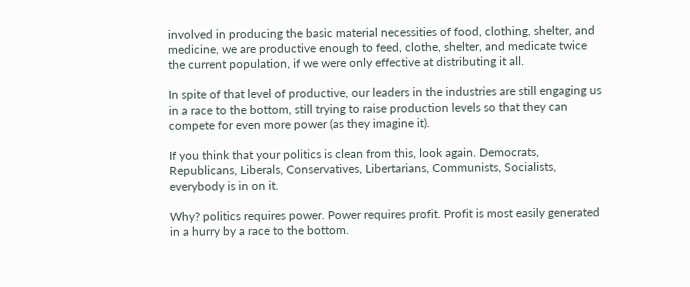involved in producing the basic material necessities of food, clothing, shelter, and medicine, we are productive enough to feed, clothe, shelter, and medicate twice the current population, if we were only effective at distributing it all.

In spite of that level of productive, our leaders in the industries are still engaging us in a race to the bottom, still trying to raise production levels so that they can compete for even more power (as they imagine it).

If you think that your politics is clean from this, look again. Democrats, Republicans, Liberals, Conservatives, Libertarians, Communists, Socialists, everybody is in on it.

Why? politics requires power. Power requires profit. Profit is most easily generated in a hurry by a race to the bottom.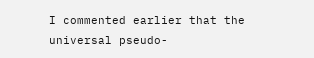I commented earlier that the universal pseudo-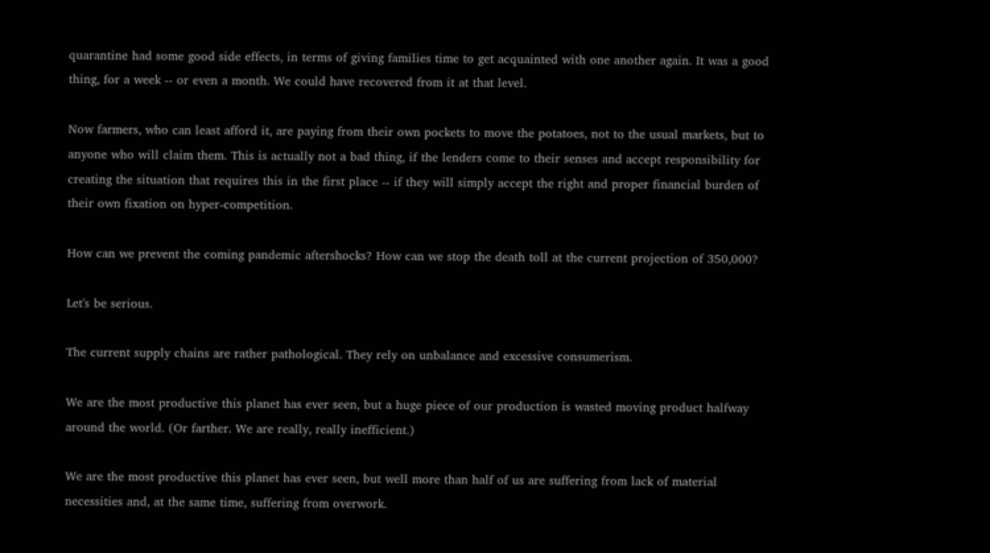quarantine had some good side effects, in terms of giving families time to get acquainted with one another again. It was a good thing, for a week -- or even a month. We could have recovered from it at that level.

Now farmers, who can least afford it, are paying from their own pockets to move the potatoes, not to the usual markets, but to anyone who will claim them. This is actually not a bad thing, if the lenders come to their senses and accept responsibility for creating the situation that requires this in the first place -- if they will simply accept the right and proper financial burden of their own fixation on hyper-competition.

How can we prevent the coming pandemic aftershocks? How can we stop the death toll at the current projection of 350,000?

Let's be serious.

The current supply chains are rather pathological. They rely on unbalance and excessive consumerism.

We are the most productive this planet has ever seen, but a huge piece of our production is wasted moving product halfway around the world. (Or farther. We are really, really inefficient.)

We are the most productive this planet has ever seen, but well more than half of us are suffering from lack of material necessities and, at the same time, suffering from overwork.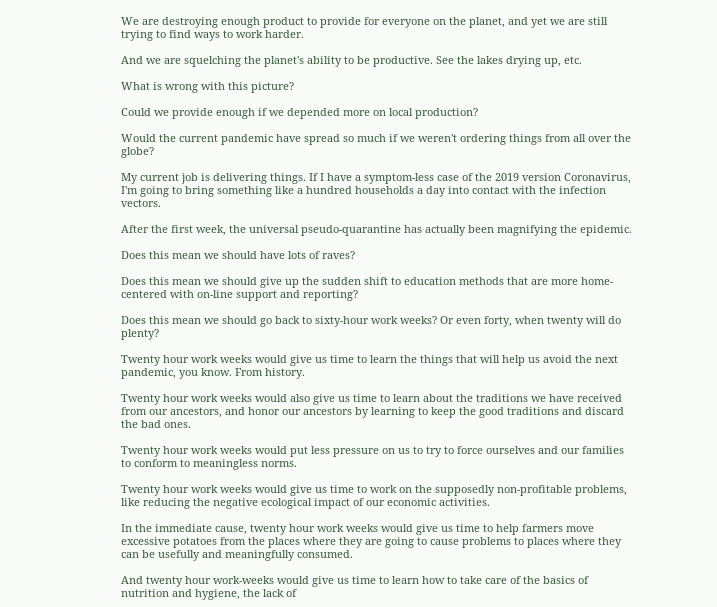We are destroying enough product to provide for everyone on the planet, and yet we are still trying to find ways to work harder.

And we are squelching the planet's ability to be productive. See the lakes drying up, etc.

What is wrong with this picture?

Could we provide enough if we depended more on local production?

Would the current pandemic have spread so much if we weren't ordering things from all over the globe?

My current job is delivering things. If I have a symptom-less case of the 2019 version Coronavirus, I'm going to bring something like a hundred households a day into contact with the infection vectors.

After the first week, the universal pseudo-quarantine has actually been magnifying the epidemic.

Does this mean we should have lots of raves?

Does this mean we should give up the sudden shift to education methods that are more home-centered with on-line support and reporting?

Does this mean we should go back to sixty-hour work weeks? Or even forty, when twenty will do plenty?

Twenty hour work weeks would give us time to learn the things that will help us avoid the next pandemic, you know. From history.

Twenty hour work weeks would also give us time to learn about the traditions we have received from our ancestors, and honor our ancestors by learning to keep the good traditions and discard the bad ones.

Twenty hour work weeks would put less pressure on us to try to force ourselves and our families to conform to meaningless norms.

Twenty hour work weeks would give us time to work on the supposedly non-profitable problems, like reducing the negative ecological impact of our economic activities.

In the immediate cause, twenty hour work weeks would give us time to help farmers move excessive potatoes from the places where they are going to cause problems to places where they can be usefully and meaningfully consumed.

And twenty hour work-weeks would give us time to learn how to take care of the basics of nutrition and hygiene, the lack of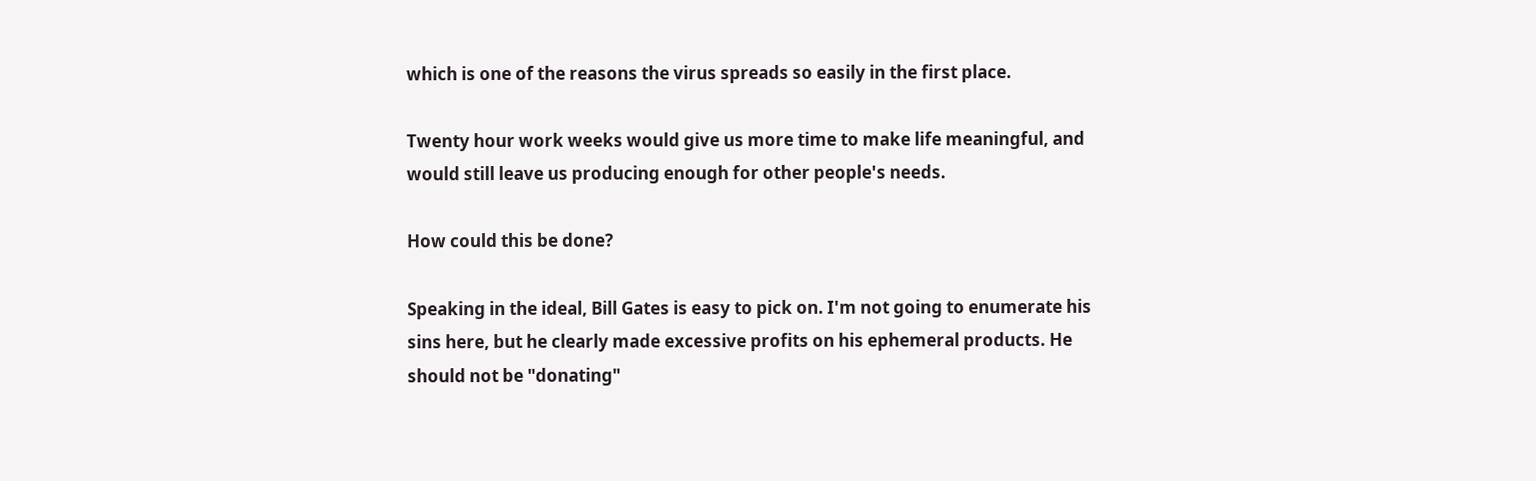which is one of the reasons the virus spreads so easily in the first place.

Twenty hour work weeks would give us more time to make life meaningful, and would still leave us producing enough for other people's needs.

How could this be done?

Speaking in the ideal, Bill Gates is easy to pick on. I'm not going to enumerate his sins here, but he clearly made excessive profits on his ephemeral products. He should not be "donating"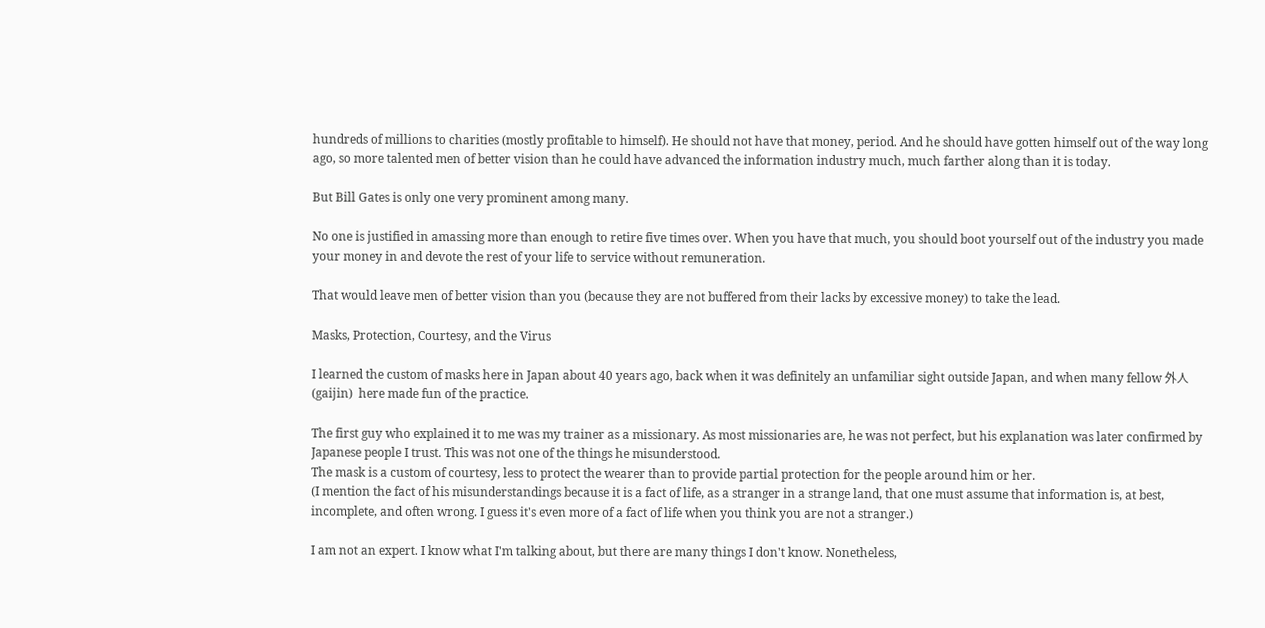hundreds of millions to charities (mostly profitable to himself). He should not have that money, period. And he should have gotten himself out of the way long ago, so more talented men of better vision than he could have advanced the information industry much, much farther along than it is today.

But Bill Gates is only one very prominent among many.

No one is justified in amassing more than enough to retire five times over. When you have that much, you should boot yourself out of the industry you made your money in and devote the rest of your life to service without remuneration.

That would leave men of better vision than you (because they are not buffered from their lacks by excessive money) to take the lead.

Masks, Protection, Courtesy, and the Virus

I learned the custom of masks here in Japan about 40 years ago, back when it was definitely an unfamiliar sight outside Japan, and when many fellow 外人 (gaijin)  here made fun of the practice.

The first guy who explained it to me was my trainer as a missionary. As most missionaries are, he was not perfect, but his explanation was later confirmed by Japanese people I trust. This was not one of the things he misunderstood.
The mask is a custom of courtesy, less to protect the wearer than to provide partial protection for the people around him or her.
(I mention the fact of his misunderstandings because it is a fact of life, as a stranger in a strange land, that one must assume that information is, at best, incomplete, and often wrong. I guess it's even more of a fact of life when you think you are not a stranger.)

I am not an expert. I know what I'm talking about, but there are many things I don't know. Nonetheless,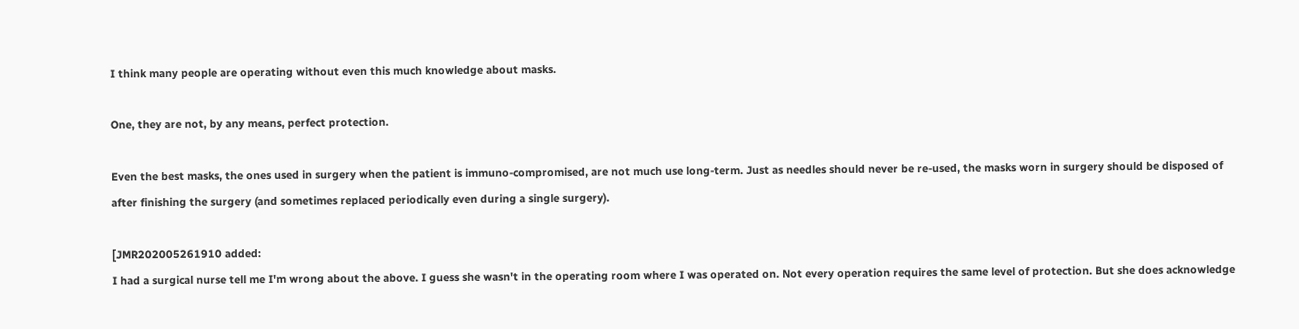I think many people are operating without even this much knowledge about masks.

One, they are not, by any means, perfect protection.

Even the best masks, the ones used in surgery when the patient is immuno-compromised, are not much use long-term. Just as needles should never be re-used, the masks worn in surgery should be disposed of after finishing the surgery (and sometimes replaced periodically even during a single surgery).

[JMR202005261910 added:
I had a surgical nurse tell me I'm wrong about the above. I guess she wasn't in the operating room where I was operated on. Not every operation requires the same level of protection. But she does acknowledge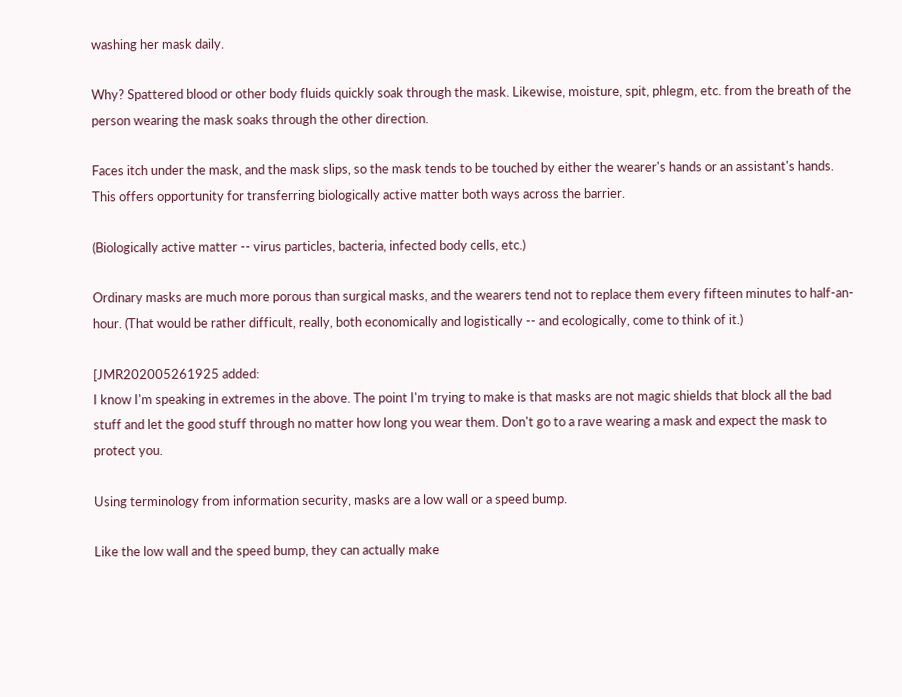washing her mask daily.

Why? Spattered blood or other body fluids quickly soak through the mask. Likewise, moisture, spit, phlegm, etc. from the breath of the person wearing the mask soaks through the other direction.

Faces itch under the mask, and the mask slips, so the mask tends to be touched by either the wearer's hands or an assistant's hands. This offers opportunity for transferring biologically active matter both ways across the barrier.

(Biologically active matter -- virus particles, bacteria, infected body cells, etc.)

Ordinary masks are much more porous than surgical masks, and the wearers tend not to replace them every fifteen minutes to half-an-hour. (That would be rather difficult, really, both economically and logistically -- and ecologically, come to think of it.)

[JMR202005261925 added:
I know I'm speaking in extremes in the above. The point I'm trying to make is that masks are not magic shields that block all the bad stuff and let the good stuff through no matter how long you wear them. Don't go to a rave wearing a mask and expect the mask to protect you.

Using terminology from information security, masks are a low wall or a speed bump.

Like the low wall and the speed bump, they can actually make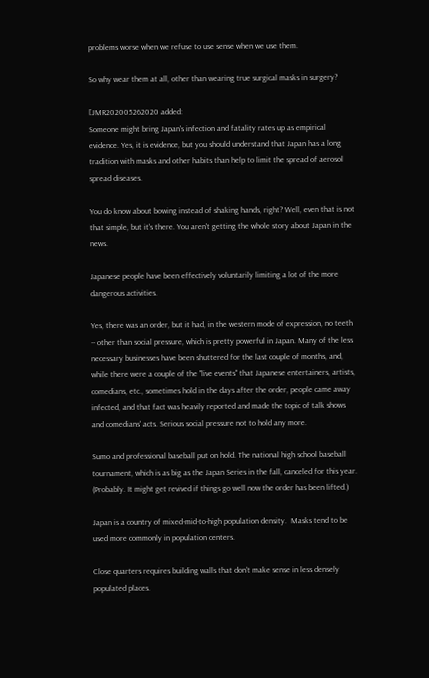problems worse when we refuse to use sense when we use them.

So why wear them at all, other than wearing true surgical masks in surgery?

[JMR202005262020 added:
Someone might bring Japan's infection and fatality rates up as empirical evidence. Yes, it is evidence, but you should understand that Japan has a long tradition with masks and other habits than help to limit the spread of aerosol spread diseases.

You do know about bowing instead of shaking hands, right? Well, even that is not that simple, but it's there. You aren't getting the whole story about Japan in the news.

Japanese people have been effectively voluntarily limiting a lot of the more dangerous activities.

Yes, there was an order, but it had, in the western mode of expression, no teeth -- other than social pressure, which is pretty powerful in Japan. Many of the less necessary businesses have been shuttered for the last couple of months, and, while there were a couple of the "live events" that Japanese entertainers, artists, comedians, etc., sometimes hold in the days after the order, people came away infected, and that fact was heavily reported and made the topic of talk shows and comedians' acts. Serious social pressure not to hold any more.

Sumo and professional baseball put on hold. The national high school baseball tournament, which is as big as the Japan Series in the fall, canceled for this year. (Probably. It might get revived if things go well now the order has been lifted.)

Japan is a country of mixed-mid-to-high population density.  Masks tend to be used more commonly in population centers.

Close quarters requires building walls that don't make sense in less densely populated places.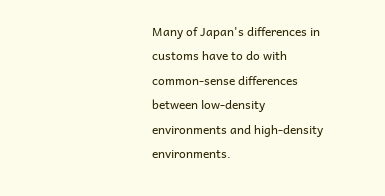Many of Japan's differences in customs have to do with common-sense differences between low-density environments and high-density environments.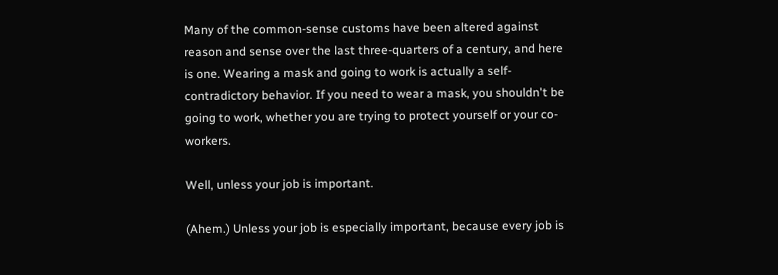Many of the common-sense customs have been altered against reason and sense over the last three-quarters of a century, and here is one. Wearing a mask and going to work is actually a self-contradictory behavior. If you need to wear a mask, you shouldn't be going to work, whether you are trying to protect yourself or your co-workers.

Well, unless your job is important.

(Ahem.) Unless your job is especially important, because every job is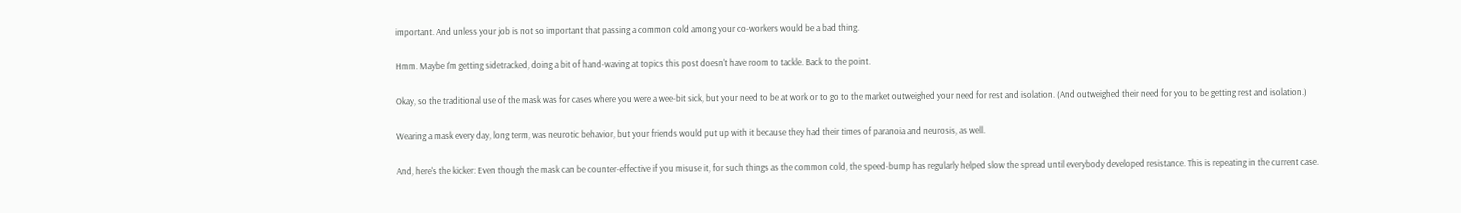important. And unless your job is not so important that passing a common cold among your co-workers would be a bad thing.

Hmm. Maybe I'm getting sidetracked, doing a bit of hand-waving at topics this post doesn't have room to tackle. Back to the point.

Okay, so the traditional use of the mask was for cases where you were a wee-bit sick, but your need to be at work or to go to the market outweighed your need for rest and isolation. (And outweighed their need for you to be getting rest and isolation.)

Wearing a mask every day, long term, was neurotic behavior, but your friends would put up with it because they had their times of paranoia and neurosis, as well.

And, here's the kicker: Even though the mask can be counter-effective if you misuse it, for such things as the common cold, the speed-bump has regularly helped slow the spread until everybody developed resistance. This is repeating in the current case.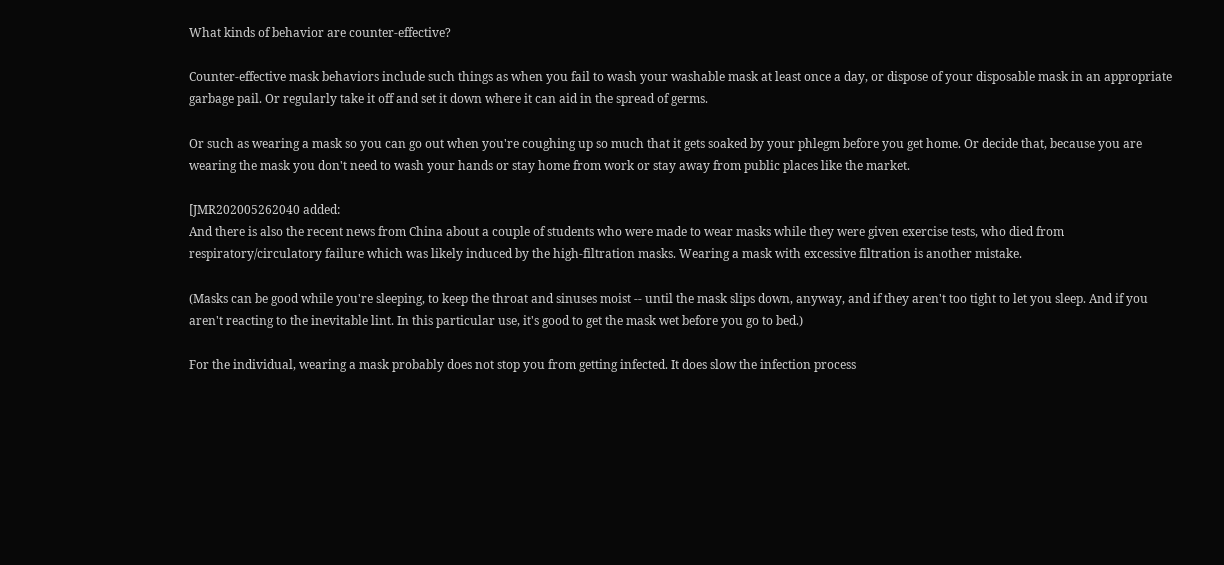What kinds of behavior are counter-effective?

Counter-effective mask behaviors include such things as when you fail to wash your washable mask at least once a day, or dispose of your disposable mask in an appropriate garbage pail. Or regularly take it off and set it down where it can aid in the spread of germs.

Or such as wearing a mask so you can go out when you're coughing up so much that it gets soaked by your phlegm before you get home. Or decide that, because you are wearing the mask you don't need to wash your hands or stay home from work or stay away from public places like the market.

[JMR202005262040 added:
And there is also the recent news from China about a couple of students who were made to wear masks while they were given exercise tests, who died from respiratory/circulatory failure which was likely induced by the high-filtration masks. Wearing a mask with excessive filtration is another mistake.

(Masks can be good while you're sleeping, to keep the throat and sinuses moist -- until the mask slips down, anyway, and if they aren't too tight to let you sleep. And if you aren't reacting to the inevitable lint. In this particular use, it's good to get the mask wet before you go to bed.)

For the individual, wearing a mask probably does not stop you from getting infected. It does slow the infection process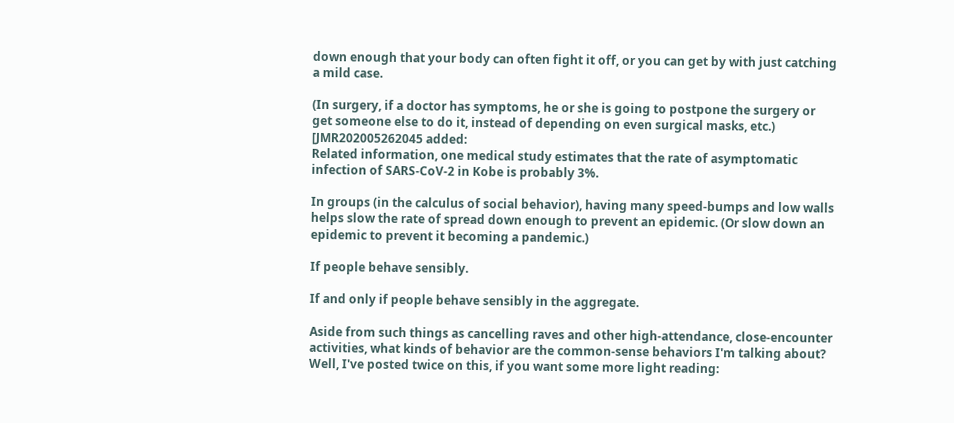down enough that your body can often fight it off, or you can get by with just catching a mild case.

(In surgery, if a doctor has symptoms, he or she is going to postpone the surgery or get someone else to do it, instead of depending on even surgical masks, etc.)
[JMR202005262045 added:
Related information, one medical study estimates that the rate of asymptomatic infection of SARS-CoV-2 in Kobe is probably 3%.

In groups (in the calculus of social behavior), having many speed-bumps and low walls helps slow the rate of spread down enough to prevent an epidemic. (Or slow down an epidemic to prevent it becoming a pandemic.)

If people behave sensibly.

If and only if people behave sensibly in the aggregate.

Aside from such things as cancelling raves and other high-attendance, close-encounter activities, what kinds of behavior are the common-sense behaviors I'm talking about?
Well, I've posted twice on this, if you want some more light reading: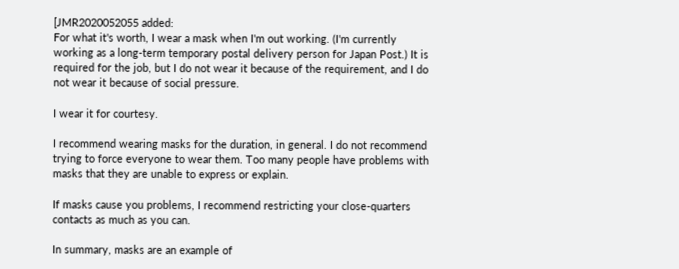[JMR2020052055 added:
For what it's worth, I wear a mask when I'm out working. (I'm currently working as a long-term temporary postal delivery person for Japan Post.) It is required for the job, but I do not wear it because of the requirement, and I do not wear it because of social pressure.

I wear it for courtesy.

I recommend wearing masks for the duration, in general. I do not recommend trying to force everyone to wear them. Too many people have problems with masks that they are unable to express or explain.

If masks cause you problems, I recommend restricting your close-quarters contacts as much as you can.

In summary, masks are an example of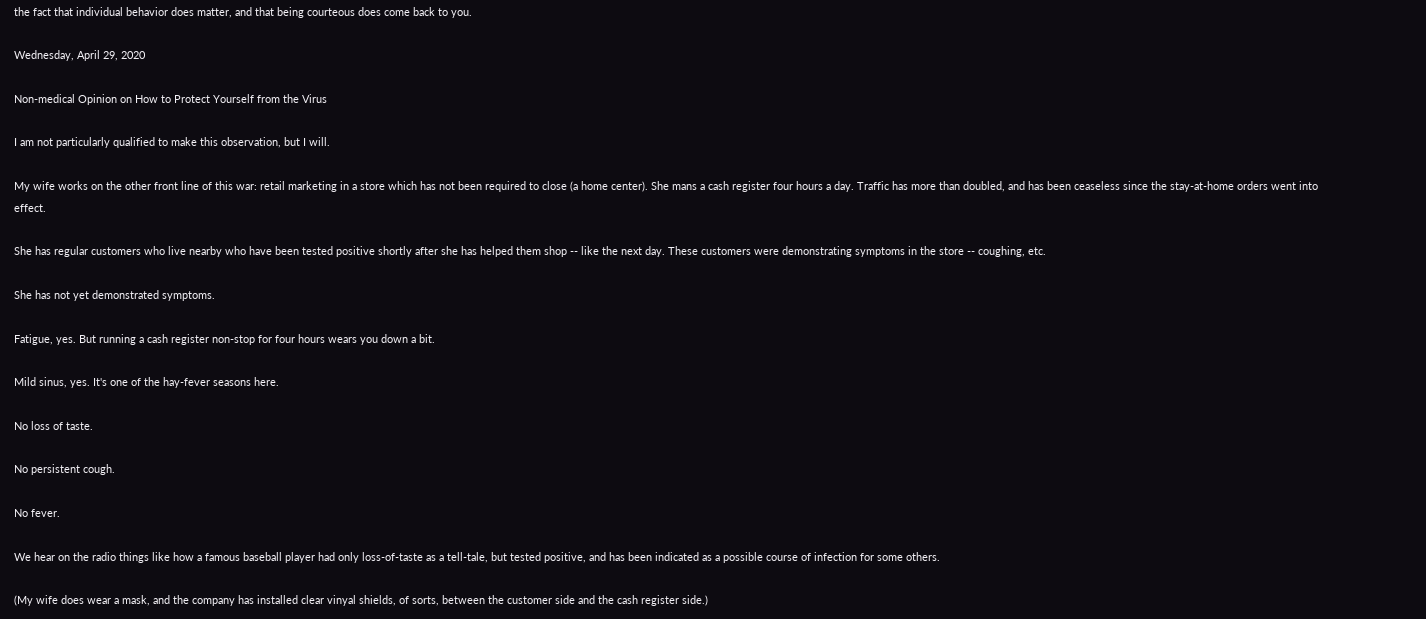the fact that individual behavior does matter, and that being courteous does come back to you.

Wednesday, April 29, 2020

Non-medical Opinion on How to Protect Yourself from the Virus

I am not particularly qualified to make this observation, but I will.

My wife works on the other front line of this war: retail marketing in a store which has not been required to close (a home center). She mans a cash register four hours a day. Traffic has more than doubled, and has been ceaseless since the stay-at-home orders went into effect.

She has regular customers who live nearby who have been tested positive shortly after she has helped them shop -- like the next day. These customers were demonstrating symptoms in the store -- coughing, etc.

She has not yet demonstrated symptoms.

Fatigue, yes. But running a cash register non-stop for four hours wears you down a bit.

Mild sinus, yes. It's one of the hay-fever seasons here.

No loss of taste.

No persistent cough.

No fever.

We hear on the radio things like how a famous baseball player had only loss-of-taste as a tell-tale, but tested positive, and has been indicated as a possible course of infection for some others.

(My wife does wear a mask, and the company has installed clear vinyal shields, of sorts, between the customer side and the cash register side.)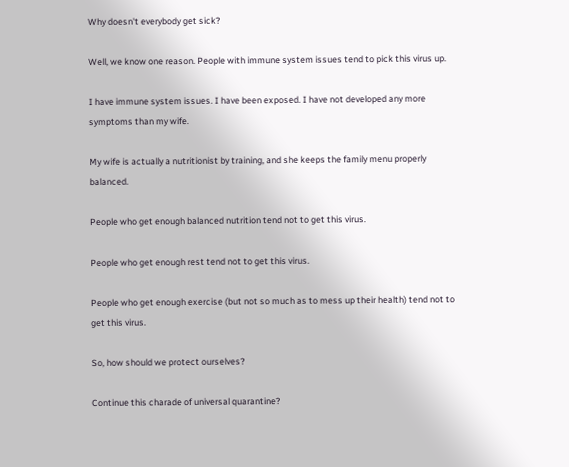Why doesn't everybody get sick?

Well, we know one reason. People with immune system issues tend to pick this virus up.

I have immune system issues. I have been exposed. I have not developed any more symptoms than my wife.

My wife is actually a nutritionist by training, and she keeps the family menu properly balanced.

People who get enough balanced nutrition tend not to get this virus.

People who get enough rest tend not to get this virus.

People who get enough exercise (but not so much as to mess up their health) tend not to get this virus.

So, how should we protect ourselves?

Continue this charade of universal quarantine?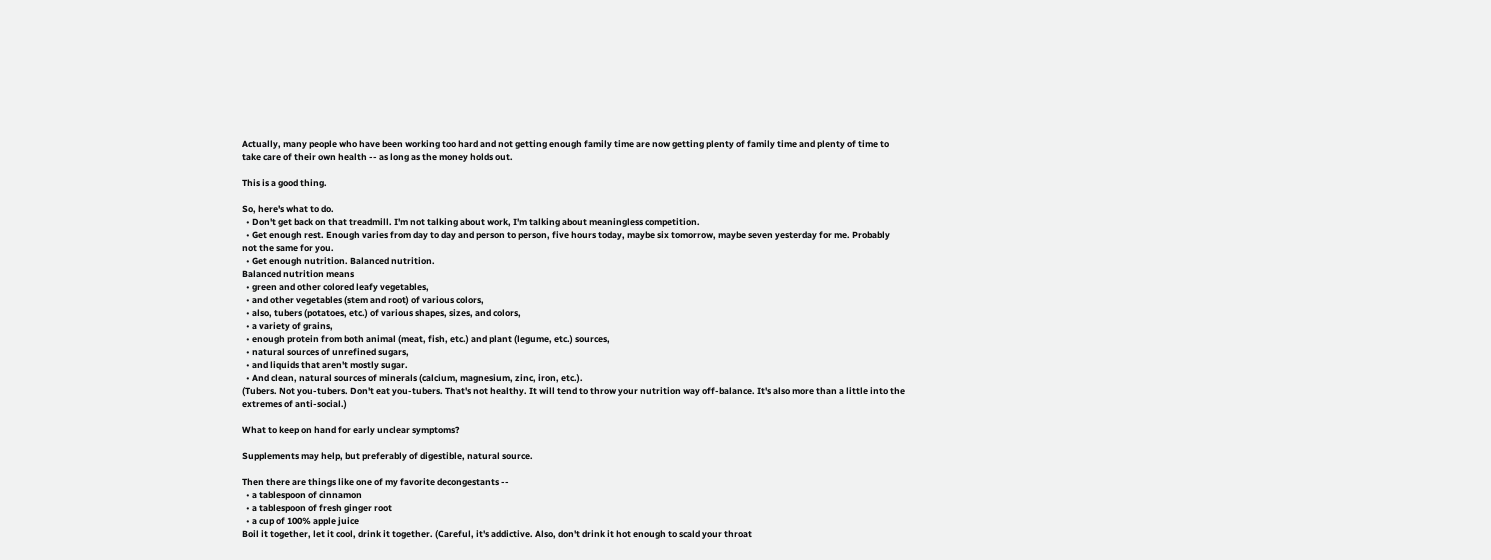Actually, many people who have been working too hard and not getting enough family time are now getting plenty of family time and plenty of time to take care of their own health -- as long as the money holds out.

This is a good thing.

So, here's what to do.
  • Don't get back on that treadmill. I'm not talking about work, I'm talking about meaningless competition.
  • Get enough rest. Enough varies from day to day and person to person, five hours today, maybe six tomorrow, maybe seven yesterday for me. Probably not the same for you.
  • Get enough nutrition. Balanced nutrition.
Balanced nutrition means
  • green and other colored leafy vegetables,
  • and other vegetables (stem and root) of various colors,
  • also, tubers (potatoes, etc.) of various shapes, sizes, and colors,
  • a variety of grains,
  • enough protein from both animal (meat, fish, etc.) and plant (legume, etc.) sources,
  • natural sources of unrefined sugars,
  • and liquids that aren't mostly sugar.
  • And clean, natural sources of minerals (calcium, magnesium, zinc, iron, etc.).
(Tubers. Not you-tubers. Don't eat you-tubers. That's not healthy. It will tend to throw your nutrition way off-balance. It's also more than a little into the extremes of anti-social.)

What to keep on hand for early unclear symptoms?

Supplements may help, but preferably of digestible, natural source.

Then there are things like one of my favorite decongestants --
  • a tablespoon of cinnamon
  • a tablespoon of fresh ginger root
  • a cup of 100% apple juice
Boil it together, let it cool, drink it together. (Careful, it's addictive. Also, don't drink it hot enough to scald your throat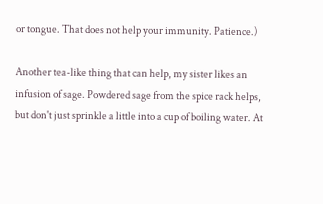or tongue. That does not help your immunity. Patience.)

Another tea-like thing that can help, my sister likes an infusion of sage. Powdered sage from the spice rack helps, but don't just sprinkle a little into a cup of boiling water. At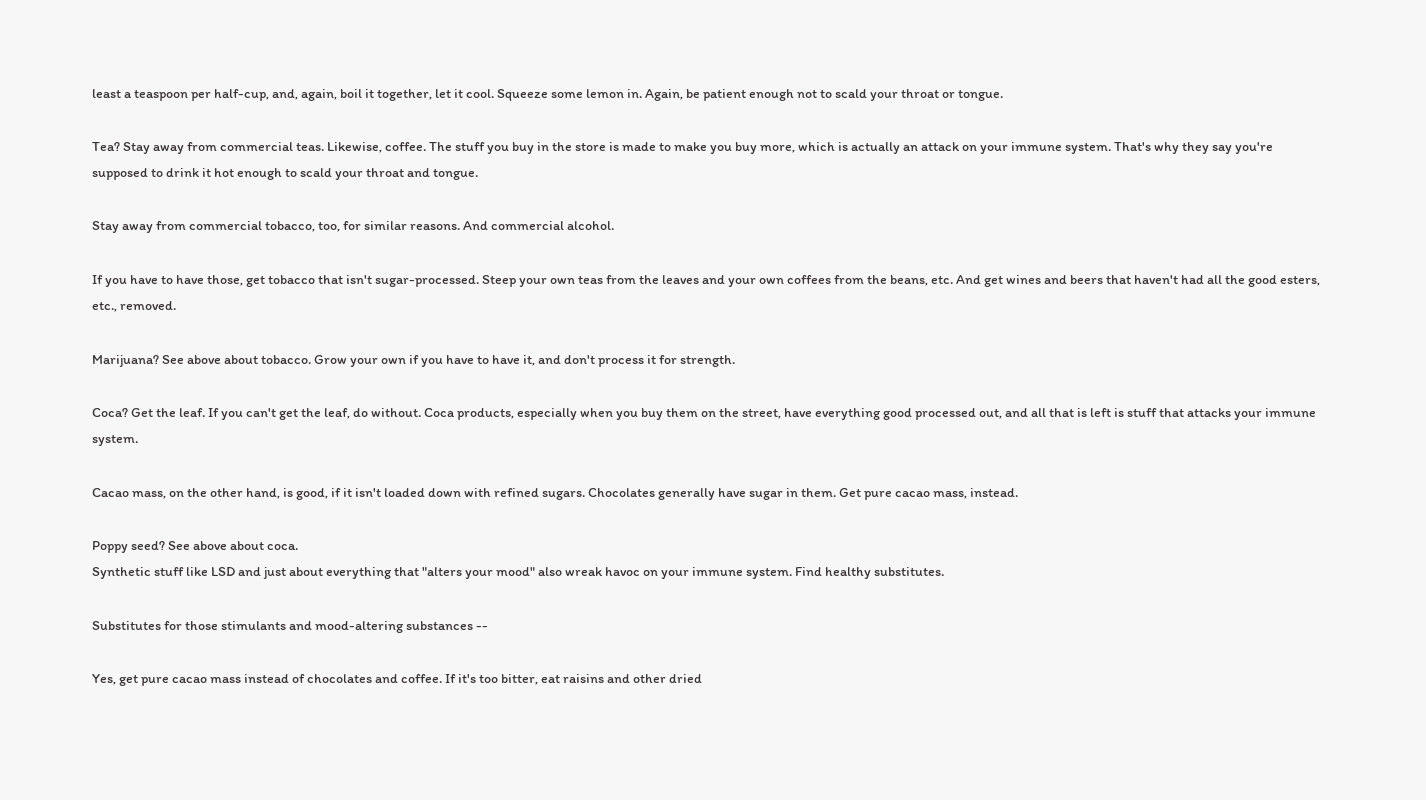least a teaspoon per half-cup, and, again, boil it together, let it cool. Squeeze some lemon in. Again, be patient enough not to scald your throat or tongue.

Tea? Stay away from commercial teas. Likewise, coffee. The stuff you buy in the store is made to make you buy more, which is actually an attack on your immune system. That's why they say you're supposed to drink it hot enough to scald your throat and tongue.

Stay away from commercial tobacco, too, for similar reasons. And commercial alcohol.

If you have to have those, get tobacco that isn't sugar-processed. Steep your own teas from the leaves and your own coffees from the beans, etc. And get wines and beers that haven't had all the good esters, etc., removed.

Marijuana? See above about tobacco. Grow your own if you have to have it, and don't process it for strength.

Coca? Get the leaf. If you can't get the leaf, do without. Coca products, especially when you buy them on the street, have everything good processed out, and all that is left is stuff that attacks your immune system.

Cacao mass, on the other hand, is good, if it isn't loaded down with refined sugars. Chocolates generally have sugar in them. Get pure cacao mass, instead.

Poppy seed? See above about coca.
Synthetic stuff like LSD and just about everything that "alters your mood" also wreak havoc on your immune system. Find healthy substitutes.

Substitutes for those stimulants and mood-altering substances --

Yes, get pure cacao mass instead of chocolates and coffee. If it's too bitter, eat raisins and other dried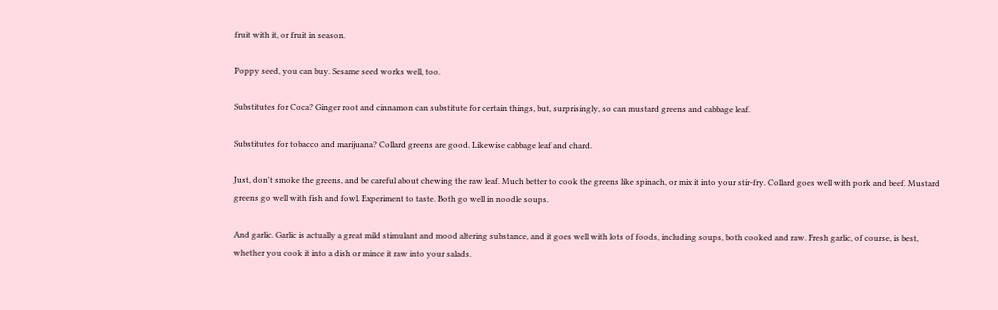fruit with it, or fruit in season.

Poppy seed, you can buy. Sesame seed works well, too.

Substitutes for Coca? Ginger root and cinnamon can substitute for certain things, but, surprisingly, so can mustard greens and cabbage leaf.

Substitutes for tobacco and marijuana? Collard greens are good. Likewise cabbage leaf and chard.

Just, don't smoke the greens, and be careful about chewing the raw leaf. Much better to cook the greens like spinach, or mix it into your stir-fry. Collard goes well with pork and beef. Mustard greens go well with fish and fowl. Experiment to taste. Both go well in noodle soups.

And garlic. Garlic is actually a great mild stimulant and mood altering substance, and it goes well with lots of foods, including soups, both cooked and raw. Fresh garlic, of course, is best, whether you cook it into a dish or mince it raw into your salads.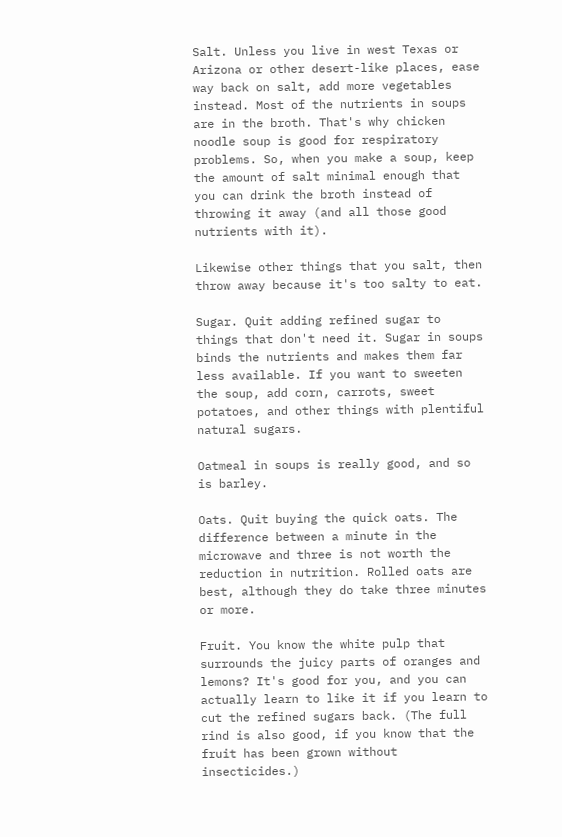Salt. Unless you live in west Texas or Arizona or other desert-like places, ease way back on salt, add more vegetables instead. Most of the nutrients in soups are in the broth. That's why chicken noodle soup is good for respiratory problems. So, when you make a soup, keep the amount of salt minimal enough that you can drink the broth instead of throwing it away (and all those good nutrients with it).

Likewise other things that you salt, then throw away because it's too salty to eat.

Sugar. Quit adding refined sugar to things that don't need it. Sugar in soups binds the nutrients and makes them far less available. If you want to sweeten the soup, add corn, carrots, sweet potatoes, and other things with plentiful natural sugars.

Oatmeal in soups is really good, and so is barley.

Oats. Quit buying the quick oats. The difference between a minute in the microwave and three is not worth the reduction in nutrition. Rolled oats are best, although they do take three minutes or more.

Fruit. You know the white pulp that surrounds the juicy parts of oranges and lemons? It's good for you, and you can actually learn to like it if you learn to cut the refined sugars back. (The full rind is also good, if you know that the fruit has been grown without insecticides.)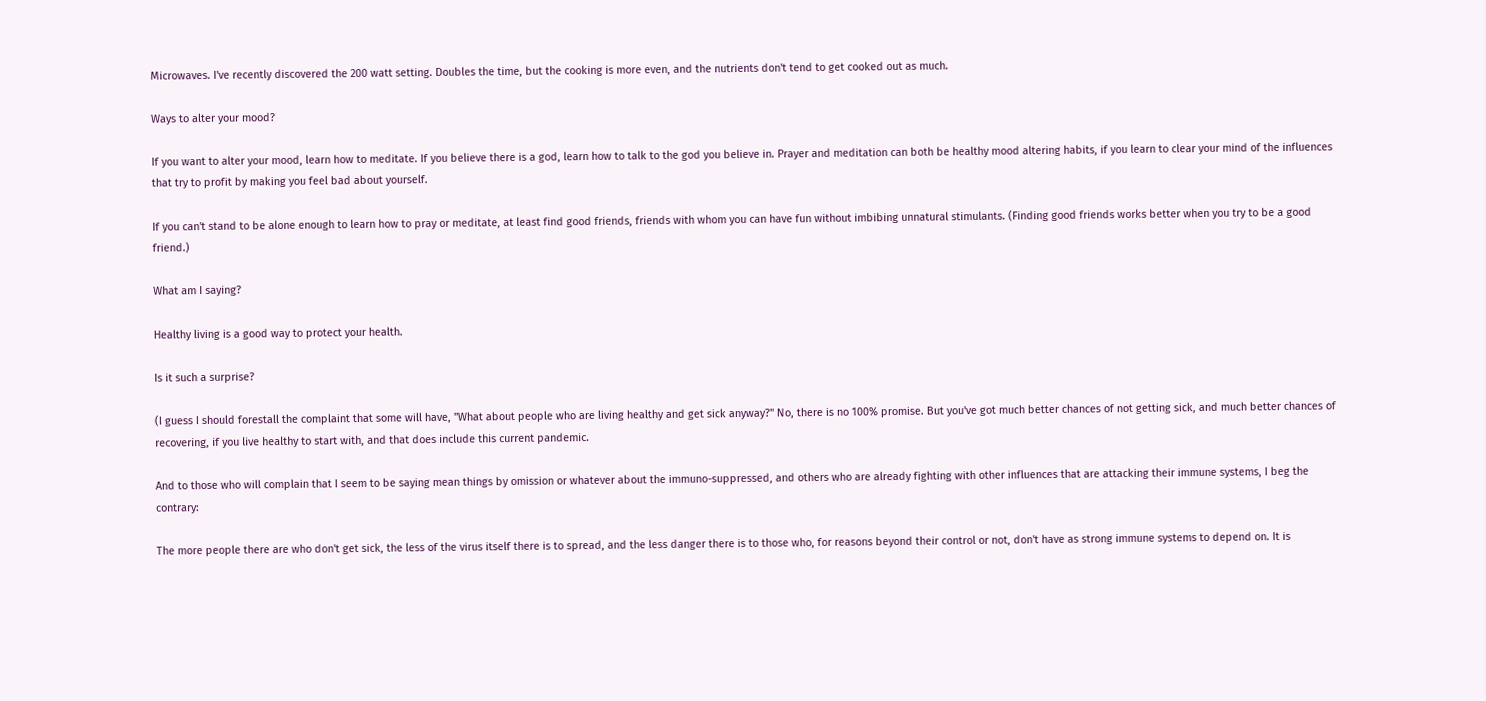Microwaves. I've recently discovered the 200 watt setting. Doubles the time, but the cooking is more even, and the nutrients don't tend to get cooked out as much.

Ways to alter your mood?

If you want to alter your mood, learn how to meditate. If you believe there is a god, learn how to talk to the god you believe in. Prayer and meditation can both be healthy mood altering habits, if you learn to clear your mind of the influences that try to profit by making you feel bad about yourself.

If you can't stand to be alone enough to learn how to pray or meditate, at least find good friends, friends with whom you can have fun without imbibing unnatural stimulants. (Finding good friends works better when you try to be a good friend.)

What am I saying?

Healthy living is a good way to protect your health.

Is it such a surprise?

(I guess I should forestall the complaint that some will have, "What about people who are living healthy and get sick anyway?" No, there is no 100% promise. But you've got much better chances of not getting sick, and much better chances of recovering, if you live healthy to start with, and that does include this current pandemic.

And to those who will complain that I seem to be saying mean things by omission or whatever about the immuno-suppressed, and others who are already fighting with other influences that are attacking their immune systems, I beg the contrary:

The more people there are who don't get sick, the less of the virus itself there is to spread, and the less danger there is to those who, for reasons beyond their control or not, don't have as strong immune systems to depend on. It is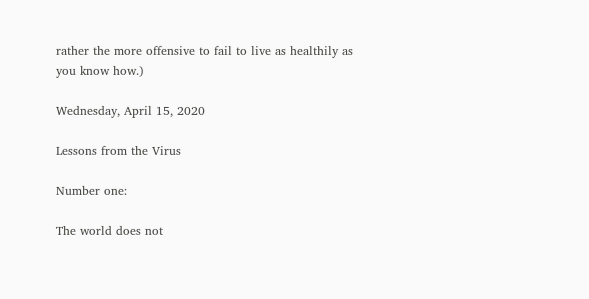rather the more offensive to fail to live as healthily as you know how.)

Wednesday, April 15, 2020

Lessons from the Virus

Number one:

The world does not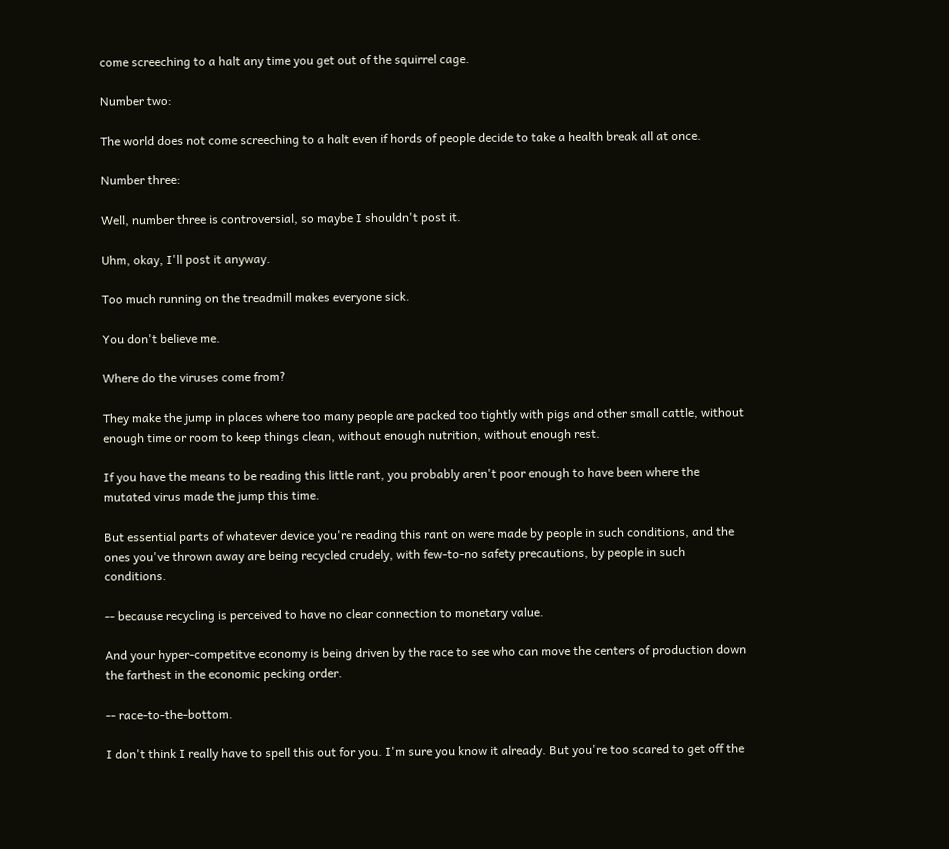come screeching to a halt any time you get out of the squirrel cage.

Number two:

The world does not come screeching to a halt even if hords of people decide to take a health break all at once.

Number three:

Well, number three is controversial, so maybe I shouldn't post it.

Uhm, okay, I'll post it anyway.

Too much running on the treadmill makes everyone sick.

You don't believe me.

Where do the viruses come from?

They make the jump in places where too many people are packed too tightly with pigs and other small cattle, without enough time or room to keep things clean, without enough nutrition, without enough rest.

If you have the means to be reading this little rant, you probably aren't poor enough to have been where the mutated virus made the jump this time.

But essential parts of whatever device you're reading this rant on were made by people in such conditions, and the ones you've thrown away are being recycled crudely, with few-to-no safety precautions, by people in such conditions.

-- because recycling is perceived to have no clear connection to monetary value.

And your hyper-competitve economy is being driven by the race to see who can move the centers of production down the farthest in the economic pecking order.

-- race-to-the-bottom.

I don't think I really have to spell this out for you. I'm sure you know it already. But you're too scared to get off the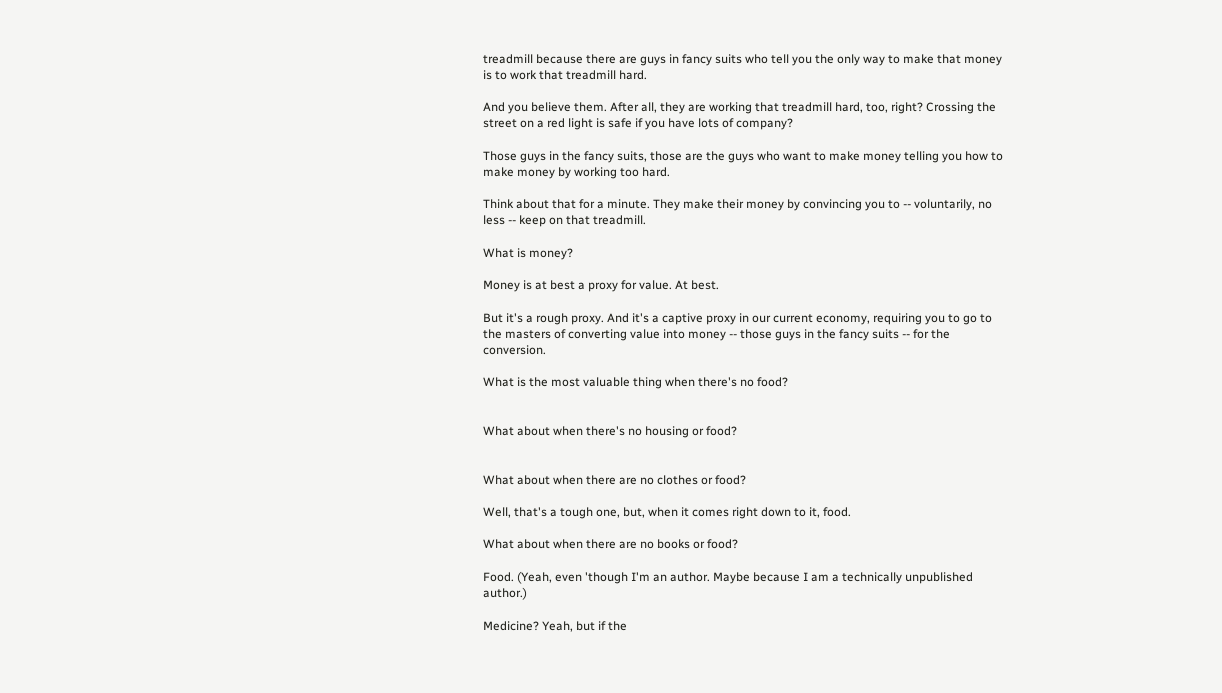treadmill because there are guys in fancy suits who tell you the only way to make that money is to work that treadmill hard.

And you believe them. After all, they are working that treadmill hard, too, right? Crossing the street on a red light is safe if you have lots of company?

Those guys in the fancy suits, those are the guys who want to make money telling you how to make money by working too hard.

Think about that for a minute. They make their money by convincing you to -- voluntarily, no less -- keep on that treadmill.

What is money?

Money is at best a proxy for value. At best.

But it's a rough proxy. And it's a captive proxy in our current economy, requiring you to go to the masters of converting value into money -- those guys in the fancy suits -- for the conversion.

What is the most valuable thing when there's no food?


What about when there's no housing or food?


What about when there are no clothes or food?

Well, that's a tough one, but, when it comes right down to it, food.

What about when there are no books or food?

Food. (Yeah, even 'though I'm an author. Maybe because I am a technically unpublished author.)

Medicine? Yeah, but if the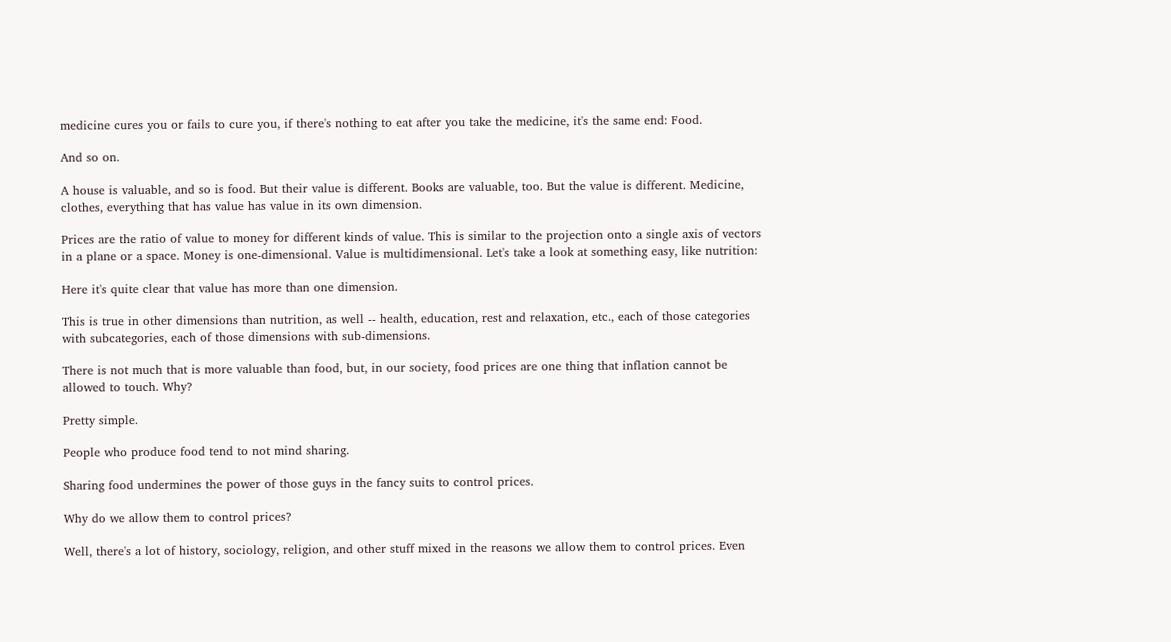medicine cures you or fails to cure you, if there's nothing to eat after you take the medicine, it's the same end: Food.

And so on.

A house is valuable, and so is food. But their value is different. Books are valuable, too. But the value is different. Medicine, clothes, everything that has value has value in its own dimension.

Prices are the ratio of value to money for different kinds of value. This is similar to the projection onto a single axis of vectors in a plane or a space. Money is one-dimensional. Value is multidimensional. Let's take a look at something easy, like nutrition:

Here it's quite clear that value has more than one dimension.

This is true in other dimensions than nutrition, as well -- health, education, rest and relaxation, etc., each of those categories with subcategories, each of those dimensions with sub-dimensions.

There is not much that is more valuable than food, but, in our society, food prices are one thing that inflation cannot be allowed to touch. Why?

Pretty simple.

People who produce food tend to not mind sharing.

Sharing food undermines the power of those guys in the fancy suits to control prices.

Why do we allow them to control prices?

Well, there's a lot of history, sociology, religion, and other stuff mixed in the reasons we allow them to control prices. Even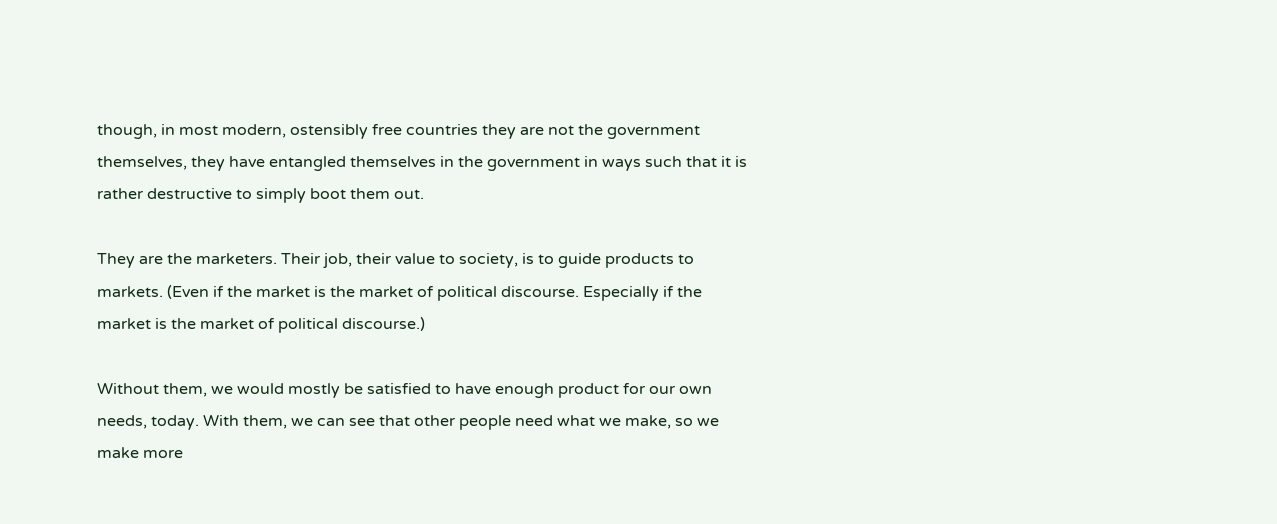though, in most modern, ostensibly free countries they are not the government themselves, they have entangled themselves in the government in ways such that it is rather destructive to simply boot them out.

They are the marketers. Their job, their value to society, is to guide products to markets. (Even if the market is the market of political discourse. Especially if the market is the market of political discourse.)

Without them, we would mostly be satisfied to have enough product for our own needs, today. With them, we can see that other people need what we make, so we make more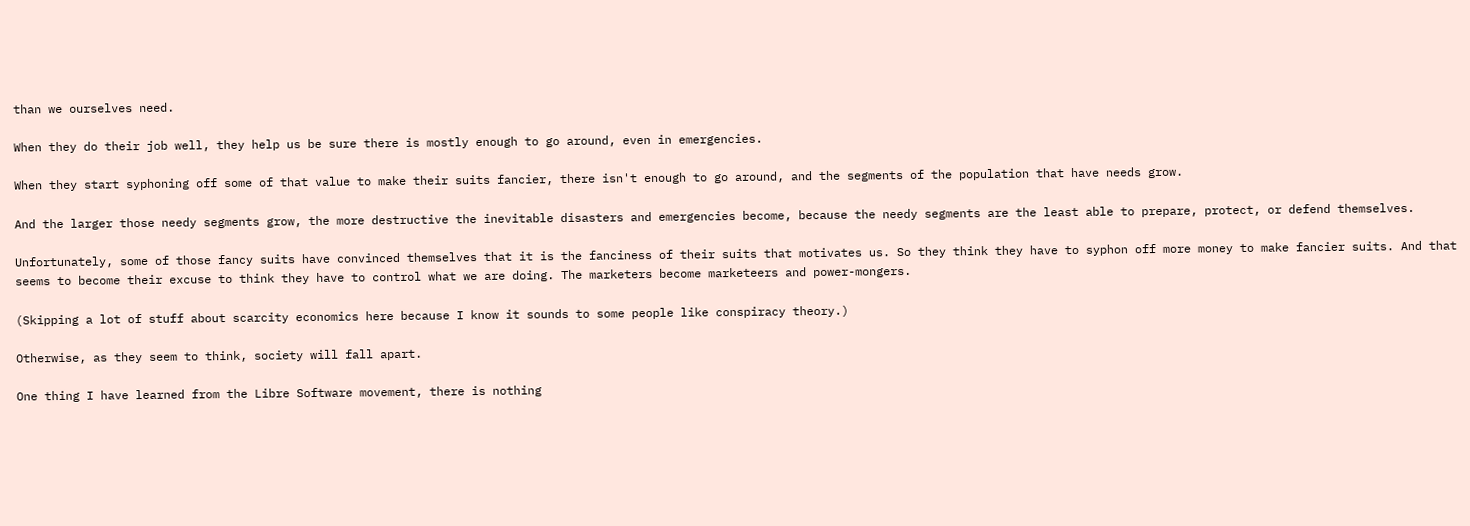than we ourselves need.

When they do their job well, they help us be sure there is mostly enough to go around, even in emergencies.

When they start syphoning off some of that value to make their suits fancier, there isn't enough to go around, and the segments of the population that have needs grow.

And the larger those needy segments grow, the more destructive the inevitable disasters and emergencies become, because the needy segments are the least able to prepare, protect, or defend themselves.

Unfortunately, some of those fancy suits have convinced themselves that it is the fanciness of their suits that motivates us. So they think they have to syphon off more money to make fancier suits. And that seems to become their excuse to think they have to control what we are doing. The marketers become marketeers and power-mongers.

(Skipping a lot of stuff about scarcity economics here because I know it sounds to some people like conspiracy theory.)

Otherwise, as they seem to think, society will fall apart.

One thing I have learned from the Libre Software movement, there is nothing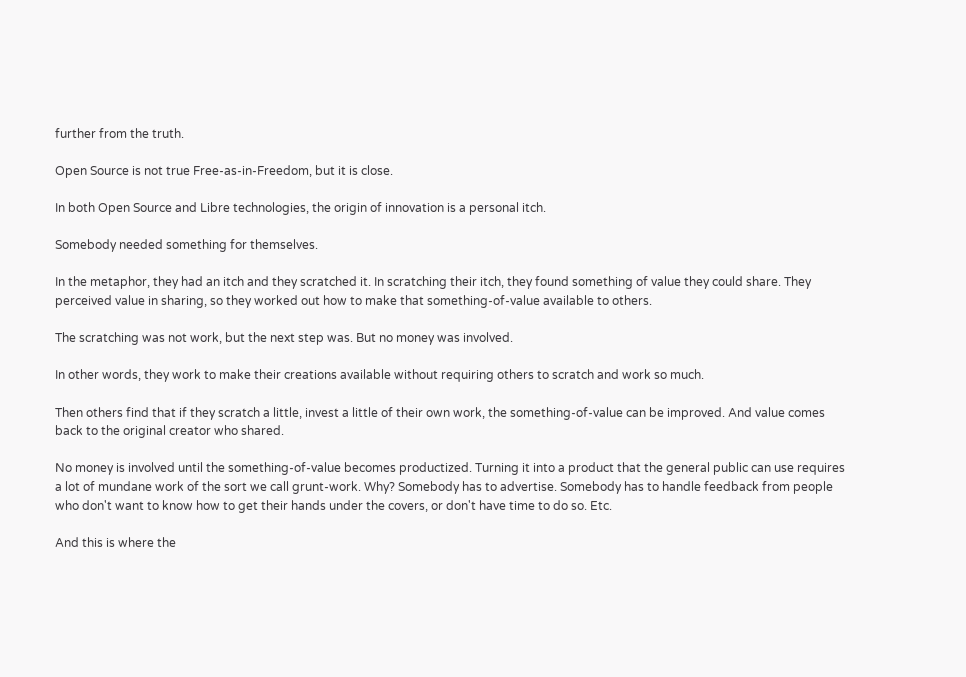further from the truth.

Open Source is not true Free-as-in-Freedom, but it is close.

In both Open Source and Libre technologies, the origin of innovation is a personal itch.

Somebody needed something for themselves.

In the metaphor, they had an itch and they scratched it. In scratching their itch, they found something of value they could share. They perceived value in sharing, so they worked out how to make that something-of-value available to others.

The scratching was not work, but the next step was. But no money was involved.

In other words, they work to make their creations available without requiring others to scratch and work so much.

Then others find that if they scratch a little, invest a little of their own work, the something-of-value can be improved. And value comes back to the original creator who shared.

No money is involved until the something-of-value becomes productized. Turning it into a product that the general public can use requires a lot of mundane work of the sort we call grunt-work. Why? Somebody has to advertise. Somebody has to handle feedback from people who don't want to know how to get their hands under the covers, or don't have time to do so. Etc.

And this is where the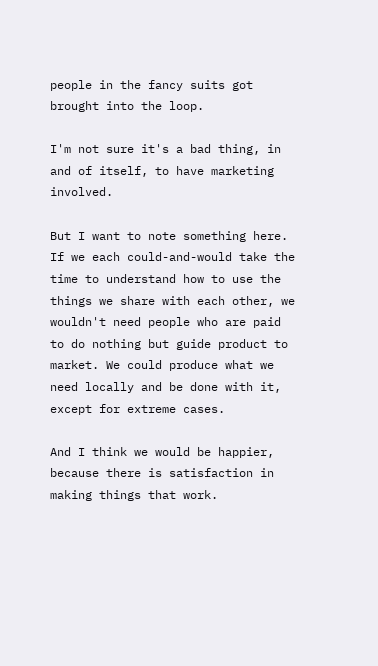people in the fancy suits got brought into the loop.

I'm not sure it's a bad thing, in and of itself, to have marketing involved.

But I want to note something here. If we each could-and-would take the time to understand how to use the things we share with each other, we wouldn't need people who are paid to do nothing but guide product to market. We could produce what we need locally and be done with it, except for extreme cases.

And I think we would be happier, because there is satisfaction in making things that work.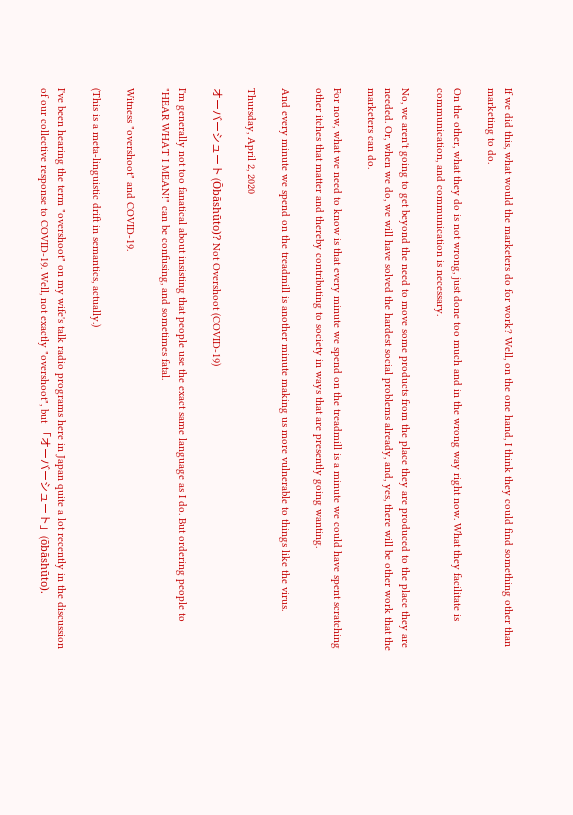If we did this, what would the marketers do for work? Well, on the one hand, I think they could find something other than marketing to do.

On the other, what they do is not wrong, just done too much and in the wrong way right now. What they facilitate is communication, and communication is necessary.

No, we aren't going to get beyond the need to move some products from the place they are produced to the place they are needed. Or, when we do, we will have solved the hardest social problems already, and, yes, there will be other work that the marketers can do.

For now, what we need to know is that every minute we spend on the treadmill is a minute we could have spent scratching other itches that matter and thereby contributing to society in ways that are presently going wanting.

And every minute we spend on the treadmill is another minute making us more vulnerable to things like the virus.

Thursday, April 2, 2020

オーバーシュート (Ōbāshūto)? Not Overshoot (COVID-19)

I'm generally not too fanatical about insisting that people use the exact same language as I do. But ordering people to "HEAR WHAT I MEAN!" can be confusing, and sometimes fatal.

Witness "overshoot" and COVID-19.

(This is a meta-linguistic drift in semantics, actually.)

I've been hearing the term "overshoot" on my wife's talk radio programs here in Japan quite a lot recently in the discussion of our collective response to COVID-19. Well, not exactly "overshoot", but 「オーバーシュート」(ōbāshūto).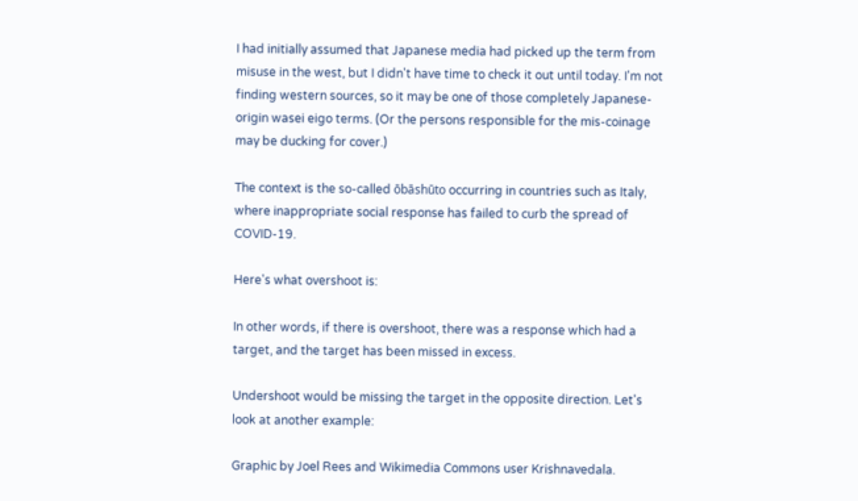I had initially assumed that Japanese media had picked up the term from misuse in the west, but I didn't have time to check it out until today. I'm not finding western sources, so it may be one of those completely Japanese-origin wasei eigo terms. (Or the persons responsible for the mis-coinage may be ducking for cover.)

The context is the so-called ōbāshūto occurring in countries such as Italy, where inappropriate social response has failed to curb the spread of COVID-19.

Here's what overshoot is:

In other words, if there is overshoot, there was a response which had a target, and the target has been missed in excess.

Undershoot would be missing the target in the opposite direction. Let's look at another example:

Graphic by Joel Rees and Wikimedia Commons user Krishnavedala.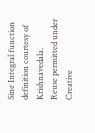Sine Integral function definition courtesy of Krishnavedala.
Reuse permitted under Creative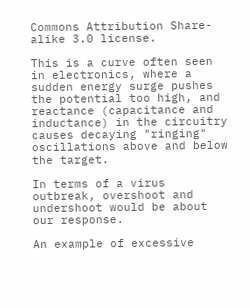Commons Attribution Share-alike 3.0 license.

This is a curve often seen in electronics, where a sudden energy surge pushes the potential too high, and reactance (capacitance and inductance) in the circuitry causes decaying "ringing" oscillations above and below the target.

In terms of a virus outbreak, overshoot and undershoot would be about our response.

An example of excessive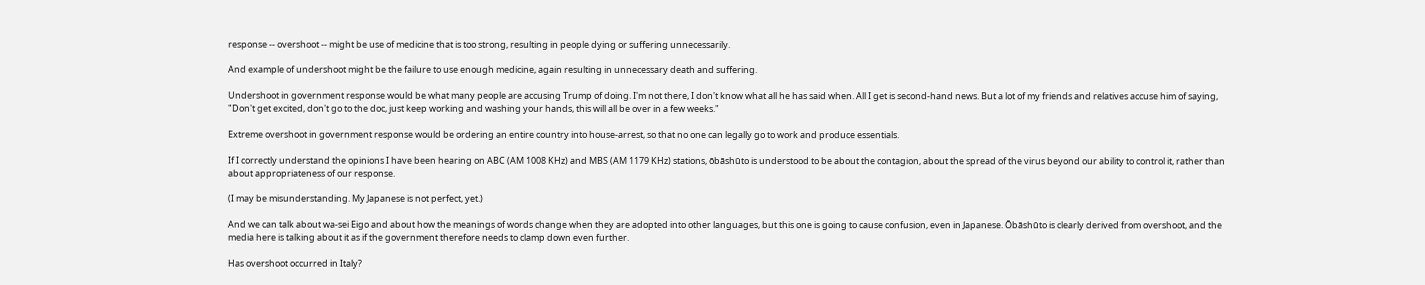response -- overshoot -- might be use of medicine that is too strong, resulting in people dying or suffering unnecessarily.

And example of undershoot might be the failure to use enough medicine, again resulting in unnecessary death and suffering.

Undershoot in government response would be what many people are accusing Trump of doing. I'm not there, I don't know what all he has said when. All I get is second-hand news. But a lot of my friends and relatives accuse him of saying, "Don't get excited, don't go to the doc, just keep working and washing your hands, this will all be over in a few weeks."

Extreme overshoot in government response would be ordering an entire country into house-arrest, so that no one can legally go to work and produce essentials.

If I correctly understand the opinions I have been hearing on ABC (AM 1008 KHz) and MBS (AM 1179 KHz) stations, ōbāshūto is understood to be about the contagion, about the spread of the virus beyond our ability to control it, rather than about appropriateness of our response.

(I may be misunderstanding. My Japanese is not perfect, yet.)

And we can talk about wa-sei Eigo and about how the meanings of words change when they are adopted into other languages, but this one is going to cause confusion, even in Japanese. Ōbāshūto is clearly derived from overshoot, and the media here is talking about it as if the government therefore needs to clamp down even further.

Has overshoot occurred in Italy?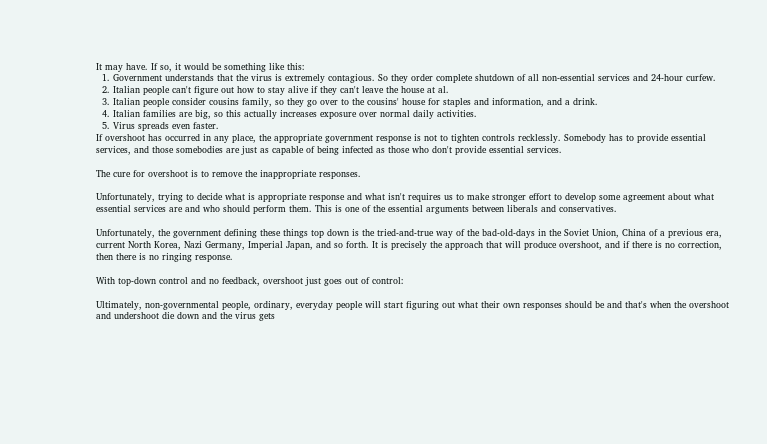It may have. If so, it would be something like this:
  1. Government understands that the virus is extremely contagious. So they order complete shutdown of all non-essential services and 24-hour curfew.
  2. Italian people can't figure out how to stay alive if they can't leave the house at al.
  3. Italian people consider cousins family, so they go over to the cousins' house for staples and information, and a drink.
  4. Italian families are big, so this actually increases exposure over normal daily activities.
  5. Virus spreads even faster.
If overshoot has occurred in any place, the appropriate government response is not to tighten controls recklessly. Somebody has to provide essential services, and those somebodies are just as capable of being infected as those who don't provide essential services.

The cure for overshoot is to remove the inappropriate responses.

Unfortunately, trying to decide what is appropriate response and what isn't requires us to make stronger effort to develop some agreement about what essential services are and who should perform them. This is one of the essential arguments between liberals and conservatives.

Unfortunately, the government defining these things top down is the tried-and-true way of the bad-old-days in the Soviet Union, China of a previous era, current North Korea, Nazi Germany, Imperial Japan, and so forth. It is precisely the approach that will produce overshoot, and if there is no correction, then there is no ringing response.

With top-down control and no feedback, overshoot just goes out of control:

Ultimately, non-governmental people, ordinary, everyday people will start figuring out what their own responses should be and that's when the overshoot and undershoot die down and the virus gets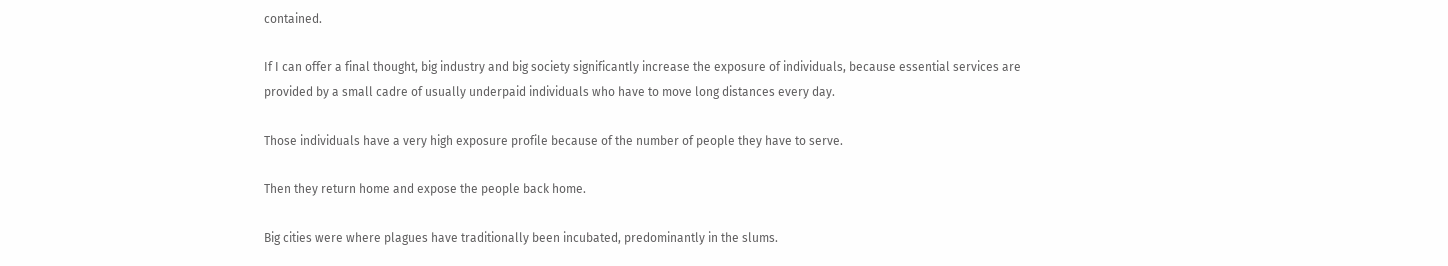contained.

If I can offer a final thought, big industry and big society significantly increase the exposure of individuals, because essential services are provided by a small cadre of usually underpaid individuals who have to move long distances every day.

Those individuals have a very high exposure profile because of the number of people they have to serve.

Then they return home and expose the people back home.

Big cities were where plagues have traditionally been incubated, predominantly in the slums.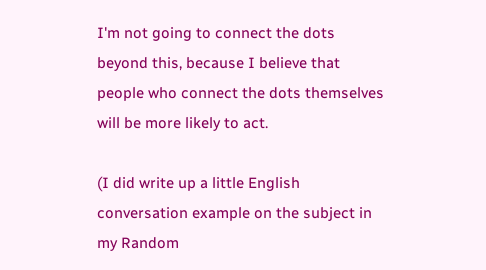I'm not going to connect the dots beyond this, because I believe that people who connect the dots themselves will be more likely to act.

(I did write up a little English conversation example on the subject in my Random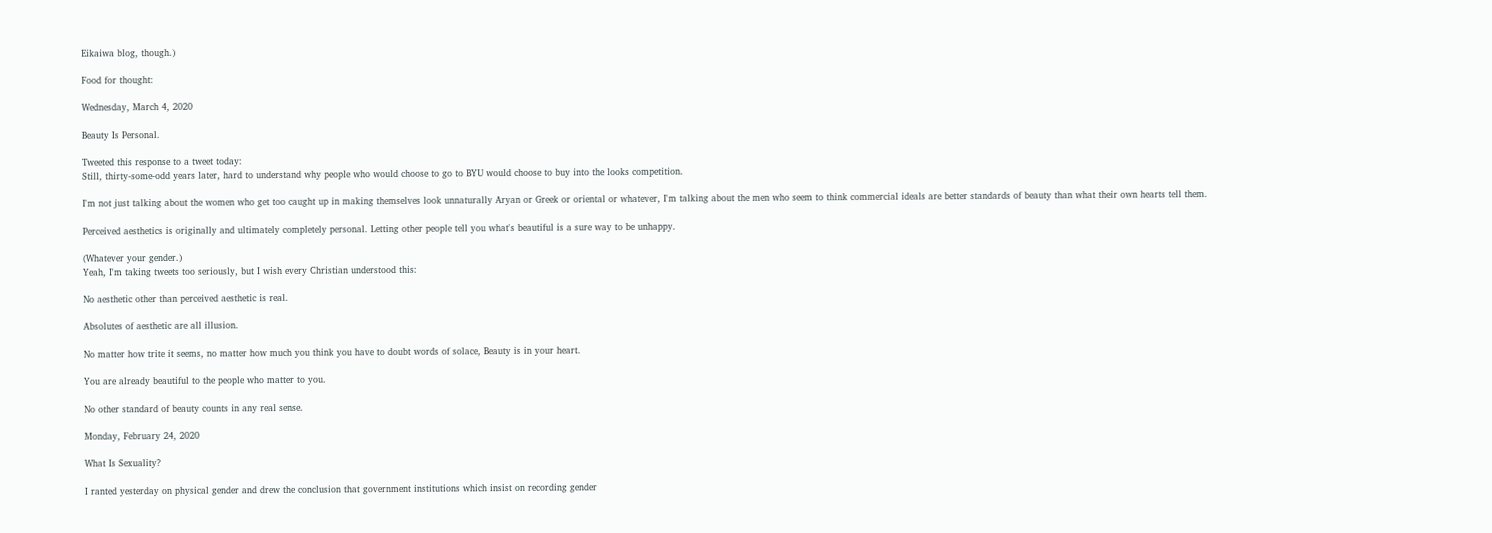Eikaiwa blog, though.)

Food for thought:

Wednesday, March 4, 2020

Beauty Is Personal.

Tweeted this response to a tweet today:
Still, thirty-some-odd years later, hard to understand why people who would choose to go to BYU would choose to buy into the looks competition.

I'm not just talking about the women who get too caught up in making themselves look unnaturally Aryan or Greek or oriental or whatever, I'm talking about the men who seem to think commercial ideals are better standards of beauty than what their own hearts tell them.

Perceived aesthetics is originally and ultimately completely personal. Letting other people tell you what's beautiful is a sure way to be unhappy.

(Whatever your gender.)
Yeah, I'm taking tweets too seriously, but I wish every Christian understood this:

No aesthetic other than perceived aesthetic is real.

Absolutes of aesthetic are all illusion.

No matter how trite it seems, no matter how much you think you have to doubt words of solace, Beauty is in your heart.

You are already beautiful to the people who matter to you.

No other standard of beauty counts in any real sense.

Monday, February 24, 2020

What Is Sexuality?

I ranted yesterday on physical gender and drew the conclusion that government institutions which insist on recording gender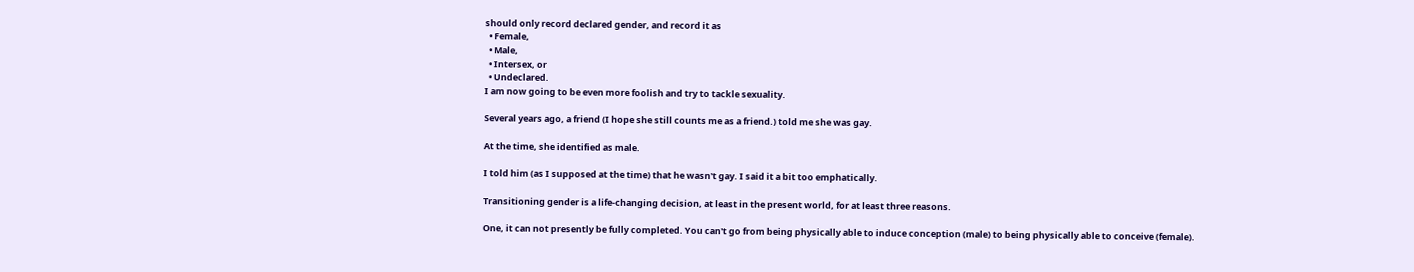should only record declared gender, and record it as
  • Female,
  • Male,
  • Intersex, or
  • Undeclared.
I am now going to be even more foolish and try to tackle sexuality.

Several years ago, a friend (I hope she still counts me as a friend.) told me she was gay.

At the time, she identified as male.

I told him (as I supposed at the time) that he wasn't gay. I said it a bit too emphatically.

Transitioning gender is a life-changing decision, at least in the present world, for at least three reasons.

One, it can not presently be fully completed. You can't go from being physically able to induce conception (male) to being physically able to conceive (female).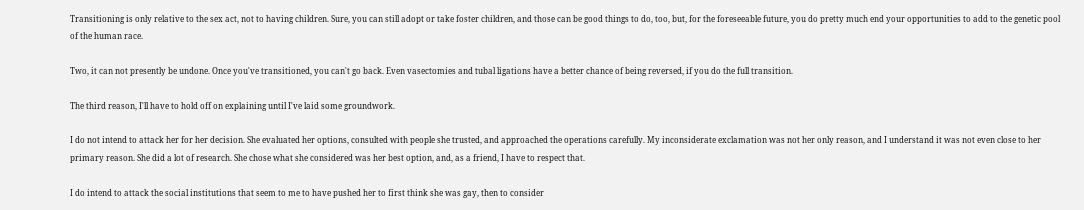Transitioning is only relative to the sex act, not to having children. Sure, you can still adopt or take foster children, and those can be good things to do, too, but, for the foreseeable future, you do pretty much end your opportunities to add to the genetic pool of the human race.

Two, it can not presently be undone. Once you've transitioned, you can't go back. Even vasectomies and tubal ligations have a better chance of being reversed, if you do the full transition.

The third reason, I'll have to hold off on explaining until I've laid some groundwork.

I do not intend to attack her for her decision. She evaluated her options, consulted with people she trusted, and approached the operations carefully. My inconsiderate exclamation was not her only reason, and I understand it was not even close to her primary reason. She did a lot of research. She chose what she considered was her best option, and, as a friend, I have to respect that.

I do intend to attack the social institutions that seem to me to have pushed her to first think she was gay, then to consider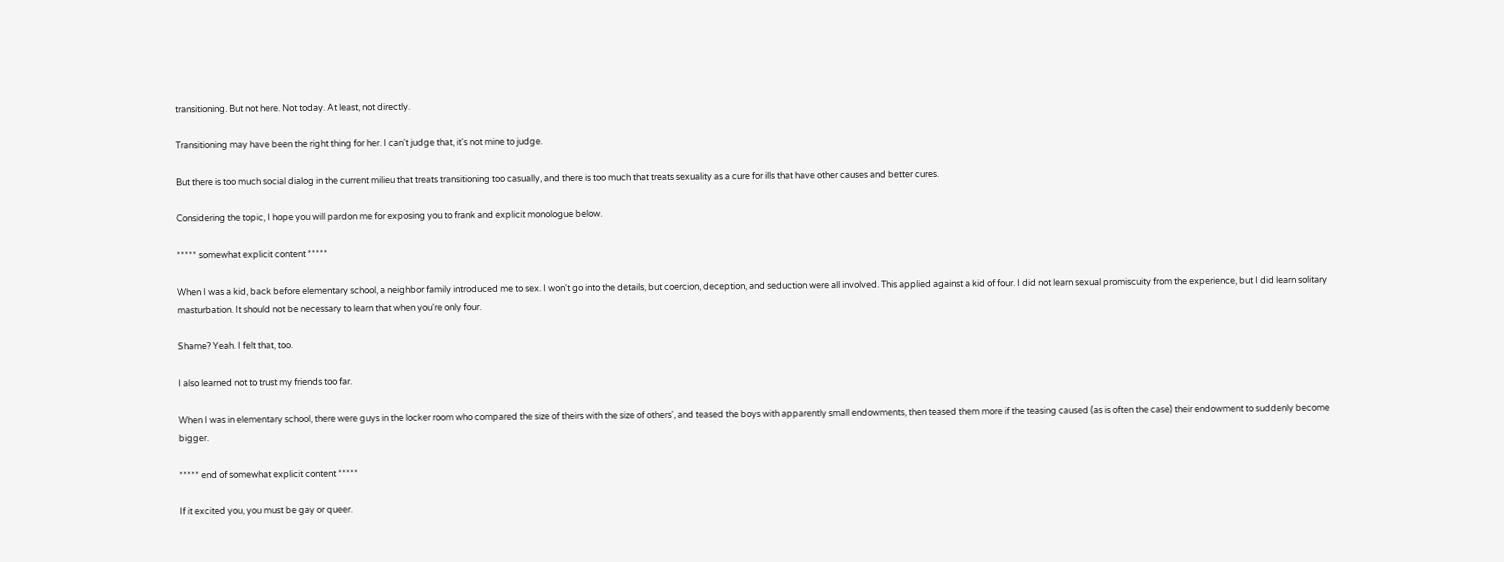transitioning. But not here. Not today. At least, not directly.

Transitioning may have been the right thing for her. I can't judge that, it's not mine to judge.

But there is too much social dialog in the current milieu that treats transitioning too casually, and there is too much that treats sexuality as a cure for ills that have other causes and better cures.

Considering the topic, I hope you will pardon me for exposing you to frank and explicit monologue below.

***** somewhat explicit content *****

When I was a kid, back before elementary school, a neighbor family introduced me to sex. I won't go into the details, but coercion, deception, and seduction were all involved. This applied against a kid of four. I did not learn sexual promiscuity from the experience, but I did learn solitary masturbation. It should not be necessary to learn that when you're only four.

Shame? Yeah. I felt that, too.

I also learned not to trust my friends too far.

When I was in elementary school, there were guys in the locker room who compared the size of theirs with the size of others', and teased the boys with apparently small endowments, then teased them more if the teasing caused (as is often the case) their endowment to suddenly become bigger.

***** end of somewhat explicit content *****

If it excited you, you must be gay or queer.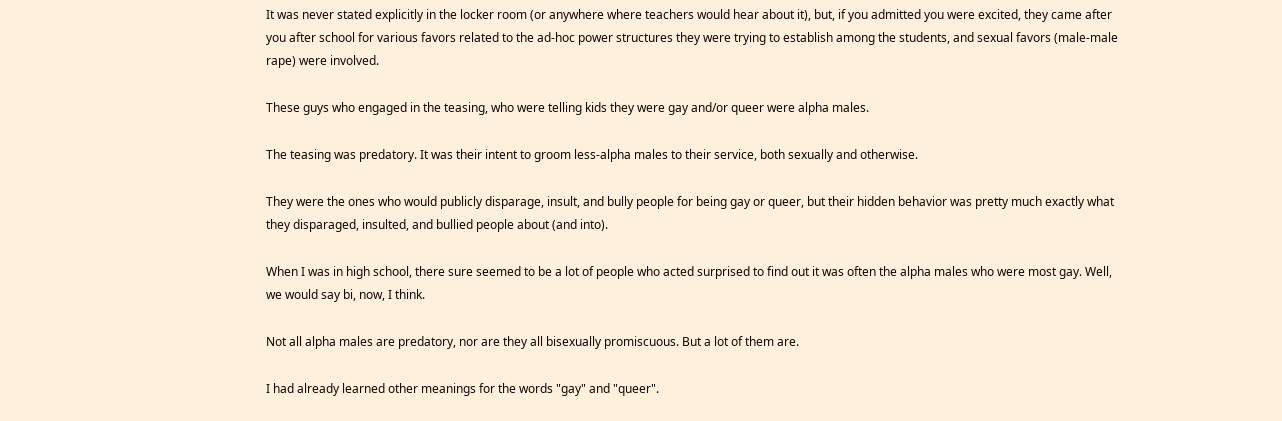It was never stated explicitly in the locker room (or anywhere where teachers would hear about it), but, if you admitted you were excited, they came after you after school for various favors related to the ad-hoc power structures they were trying to establish among the students, and sexual favors (male-male rape) were involved.

These guys who engaged in the teasing, who were telling kids they were gay and/or queer were alpha males.

The teasing was predatory. It was their intent to groom less-alpha males to their service, both sexually and otherwise.

They were the ones who would publicly disparage, insult, and bully people for being gay or queer, but their hidden behavior was pretty much exactly what they disparaged, insulted, and bullied people about (and into).

When I was in high school, there sure seemed to be a lot of people who acted surprised to find out it was often the alpha males who were most gay. Well, we would say bi, now, I think.

Not all alpha males are predatory, nor are they all bisexually promiscuous. But a lot of them are.

I had already learned other meanings for the words "gay" and "queer".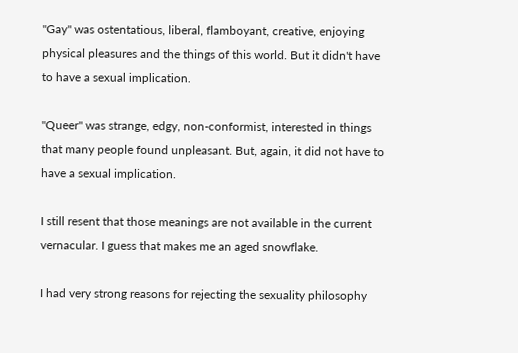"Gay" was ostentatious, liberal, flamboyant, creative, enjoying physical pleasures and the things of this world. But it didn't have to have a sexual implication.

"Queer" was strange, edgy, non-conformist, interested in things that many people found unpleasant. But, again, it did not have to have a sexual implication.

I still resent that those meanings are not available in the current vernacular. I guess that makes me an aged snowflake.

I had very strong reasons for rejecting the sexuality philosophy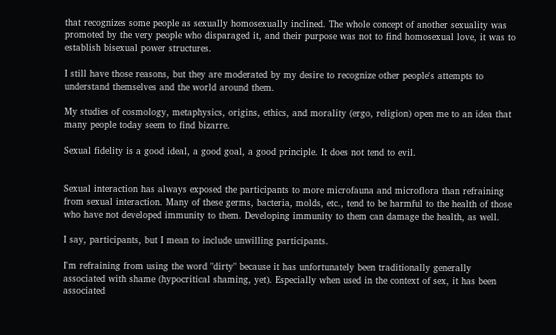that recognizes some people as sexually homosexually inclined. The whole concept of another sexuality was promoted by the very people who disparaged it, and their purpose was not to find homosexual love, it was to establish bisexual power structures.

I still have those reasons, but they are moderated by my desire to recognize other people's attempts to understand themselves and the world around them.

My studies of cosmology, metaphysics, origins, ethics, and morality (ergo, religion) open me to an idea that many people today seem to find bizarre.

Sexual fidelity is a good ideal, a good goal, a good principle. It does not tend to evil.


Sexual interaction has always exposed the participants to more microfauna and microflora than refraining from sexual interaction. Many of these germs, bacteria, molds, etc., tend to be harmful to the health of those who have not developed immunity to them. Developing immunity to them can damage the health, as well.

I say, participants, but I mean to include unwilling participants.

I'm refraining from using the word "dirty" because it has unfortunately been traditionally generally associated with shame (hypocritical shaming, yet). Especially when used in the context of sex, it has been associated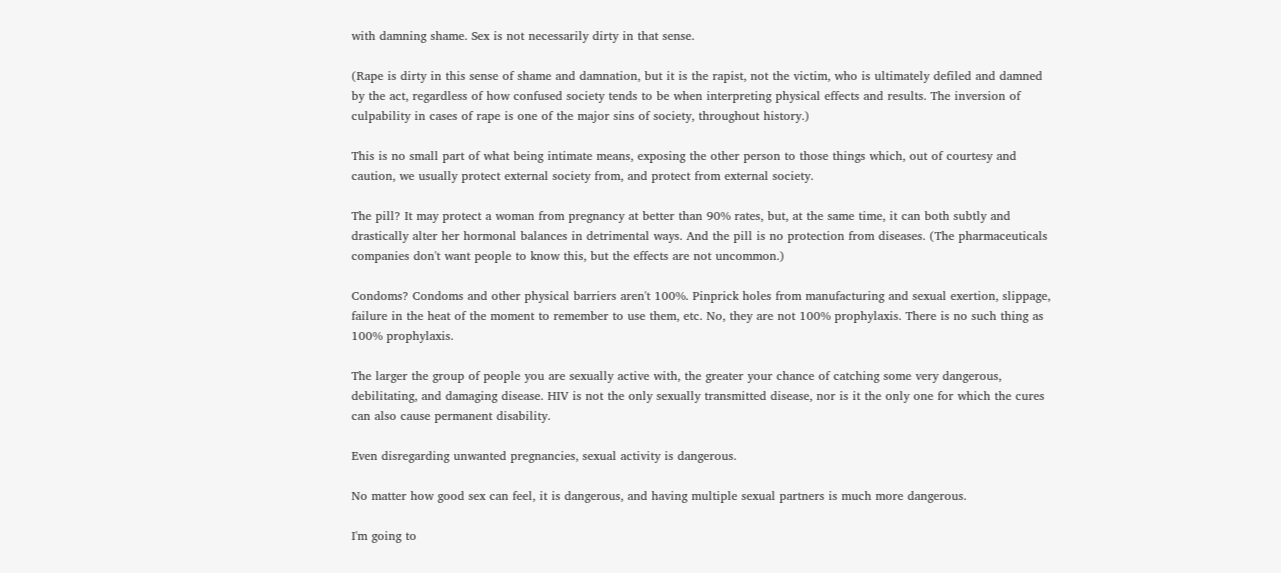with damning shame. Sex is not necessarily dirty in that sense.

(Rape is dirty in this sense of shame and damnation, but it is the rapist, not the victim, who is ultimately defiled and damned by the act, regardless of how confused society tends to be when interpreting physical effects and results. The inversion of culpability in cases of rape is one of the major sins of society, throughout history.)

This is no small part of what being intimate means, exposing the other person to those things which, out of courtesy and caution, we usually protect external society from, and protect from external society.

The pill? It may protect a woman from pregnancy at better than 90% rates, but, at the same time, it can both subtly and drastically alter her hormonal balances in detrimental ways. And the pill is no protection from diseases. (The pharmaceuticals companies don't want people to know this, but the effects are not uncommon.)

Condoms? Condoms and other physical barriers aren't 100%. Pinprick holes from manufacturing and sexual exertion, slippage, failure in the heat of the moment to remember to use them, etc. No, they are not 100% prophylaxis. There is no such thing as 100% prophylaxis.

The larger the group of people you are sexually active with, the greater your chance of catching some very dangerous, debilitating, and damaging disease. HIV is not the only sexually transmitted disease, nor is it the only one for which the cures can also cause permanent disability.

Even disregarding unwanted pregnancies, sexual activity is dangerous.

No matter how good sex can feel, it is dangerous, and having multiple sexual partners is much more dangerous.

I'm going to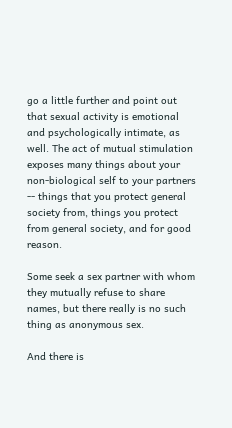go a little further and point out that sexual activity is emotional and psychologically intimate, as well. The act of mutual stimulation exposes many things about your non-biological self to your partners -- things that you protect general society from, things you protect from general society, and for good reason.

Some seek a sex partner with whom they mutually refuse to share names, but there really is no such thing as anonymous sex.

And there is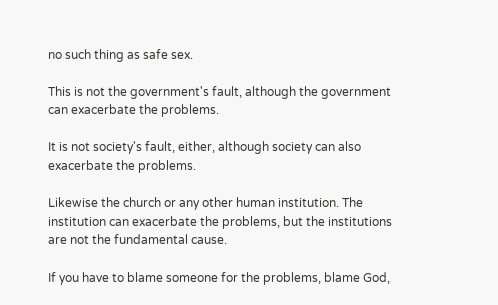no such thing as safe sex.

This is not the government's fault, although the government can exacerbate the problems.

It is not society's fault, either, although society can also exacerbate the problems.

Likewise the church or any other human institution. The institution can exacerbate the problems, but the institutions are not the fundamental cause.

If you have to blame someone for the problems, blame God,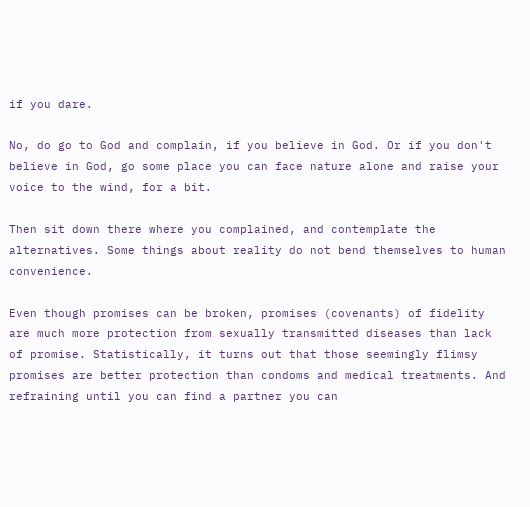if you dare.

No, do go to God and complain, if you believe in God. Or if you don't believe in God, go some place you can face nature alone and raise your voice to the wind, for a bit.

Then sit down there where you complained, and contemplate the alternatives. Some things about reality do not bend themselves to human convenience.

Even though promises can be broken, promises (covenants) of fidelity are much more protection from sexually transmitted diseases than lack of promise. Statistically, it turns out that those seemingly flimsy promises are better protection than condoms and medical treatments. And refraining until you can find a partner you can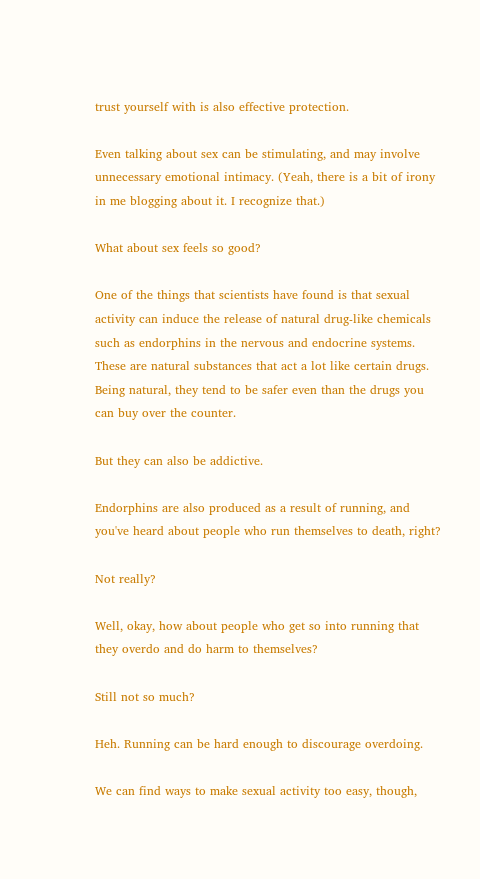trust yourself with is also effective protection.

Even talking about sex can be stimulating, and may involve unnecessary emotional intimacy. (Yeah, there is a bit of irony in me blogging about it. I recognize that.)

What about sex feels so good?

One of the things that scientists have found is that sexual activity can induce the release of natural drug-like chemicals such as endorphins in the nervous and endocrine systems. These are natural substances that act a lot like certain drugs. Being natural, they tend to be safer even than the drugs you can buy over the counter.

But they can also be addictive.

Endorphins are also produced as a result of running, and you've heard about people who run themselves to death, right?

Not really?

Well, okay, how about people who get so into running that they overdo and do harm to themselves?

Still not so much?

Heh. Running can be hard enough to discourage overdoing.

We can find ways to make sexual activity too easy, though,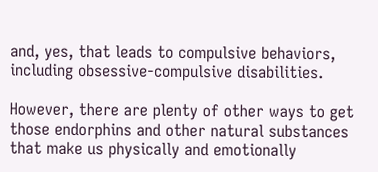and, yes, that leads to compulsive behaviors, including obsessive-compulsive disabilities.

However, there are plenty of other ways to get those endorphins and other natural substances that make us physically and emotionally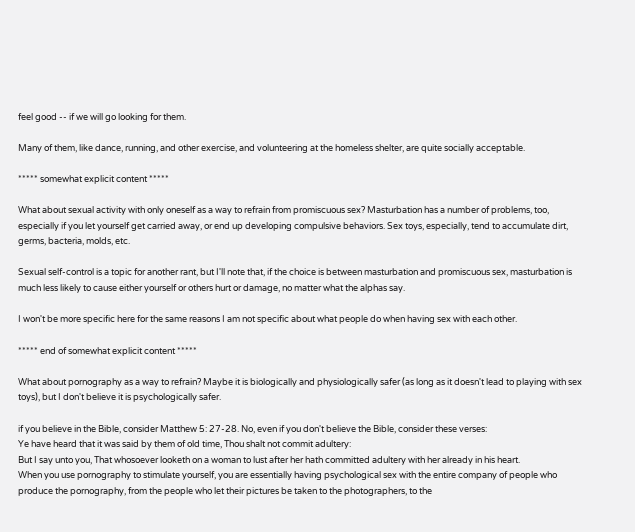feel good -- if we will go looking for them.

Many of them, like dance, running, and other exercise, and volunteering at the homeless shelter, are quite socially acceptable.

***** somewhat explicit content *****

What about sexual activity with only oneself as a way to refrain from promiscuous sex? Masturbation has a number of problems, too, especially if you let yourself get carried away, or end up developing compulsive behaviors. Sex toys, especially, tend to accumulate dirt, germs, bacteria, molds, etc.

Sexual self-control is a topic for another rant, but I'll note that, if the choice is between masturbation and promiscuous sex, masturbation is much less likely to cause either yourself or others hurt or damage, no matter what the alphas say.

I won't be more specific here for the same reasons I am not specific about what people do when having sex with each other.

***** end of somewhat explicit content *****

What about pornography as a way to refrain? Maybe it is biologically and physiologically safer (as long as it doesn't lead to playing with sex toys), but I don't believe it is psychologically safer.

if you believe in the Bible, consider Matthew 5: 27-28. No, even if you don't believe the Bible, consider these verses:
Ye have heard that it was said by them of old time, Thou shalt not commit adultery:
But I say unto you, That whosoever looketh on a woman to lust after her hath committed adultery with her already in his heart.
When you use pornography to stimulate yourself, you are essentially having psychological sex with the entire company of people who produce the pornography, from the people who let their pictures be taken to the photographers, to the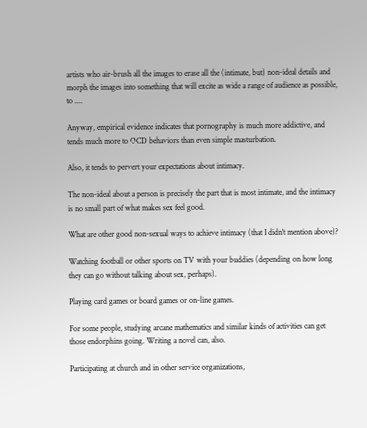artists who air-brush all the images to erase all the (intimate, but) non-ideal details and morph the images into something that will excite as wide a range of audience as possible, to ....

Anyway, empirical evidence indicates that pornography is much more addictive, and tends much more to OCD behaviors than even simple masturbation.

Also, it tends to pervert your expectations about intimacy.

The non-ideal about a person is precisely the part that is most intimate, and the intimacy is no small part of what makes sex feel good.

What are other good non-sexual ways to achieve intimacy (that I didn't mention above)?

Watching football or other sports on TV with your buddies (depending on how long they can go without talking about sex, perhaps).

Playing card games or board games or on-line games.

For some people, studying arcane mathematics and similar kinds of activities can get those endorphins going. Writing a novel can, also.

Participating at church and in other service organizations,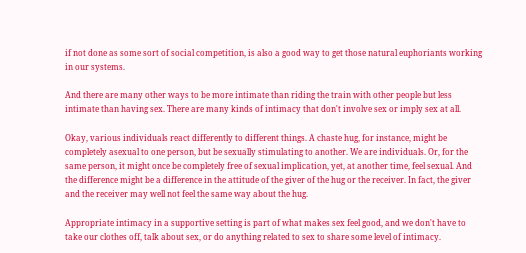if not done as some sort of social competition, is also a good way to get those natural euphoriants working in our systems.

And there are many other ways to be more intimate than riding the train with other people but less intimate than having sex. There are many kinds of intimacy that don't involve sex or imply sex at all.

Okay, various individuals react differently to different things. A chaste hug, for instance, might be completely asexual to one person, but be sexually stimulating to another. We are individuals. Or, for the same person, it might once be completely free of sexual implication, yet, at another time, feel sexual. And the difference might be a difference in the attitude of the giver of the hug or the receiver. In fact, the giver and the receiver may well not feel the same way about the hug.

Appropriate intimacy in a supportive setting is part of what makes sex feel good, and we don't have to take our clothes off, talk about sex, or do anything related to sex to share some level of intimacy.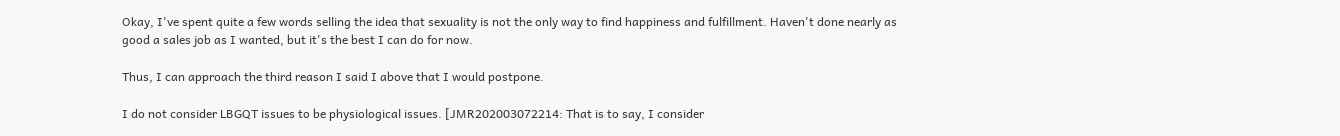Okay, I've spent quite a few words selling the idea that sexuality is not the only way to find happiness and fulfillment. Haven't done nearly as good a sales job as I wanted, but it's the best I can do for now.

Thus, I can approach the third reason I said I above that I would postpone.

I do not consider LBGQT issues to be physiological issues. [JMR202003072214: That is to say, I consider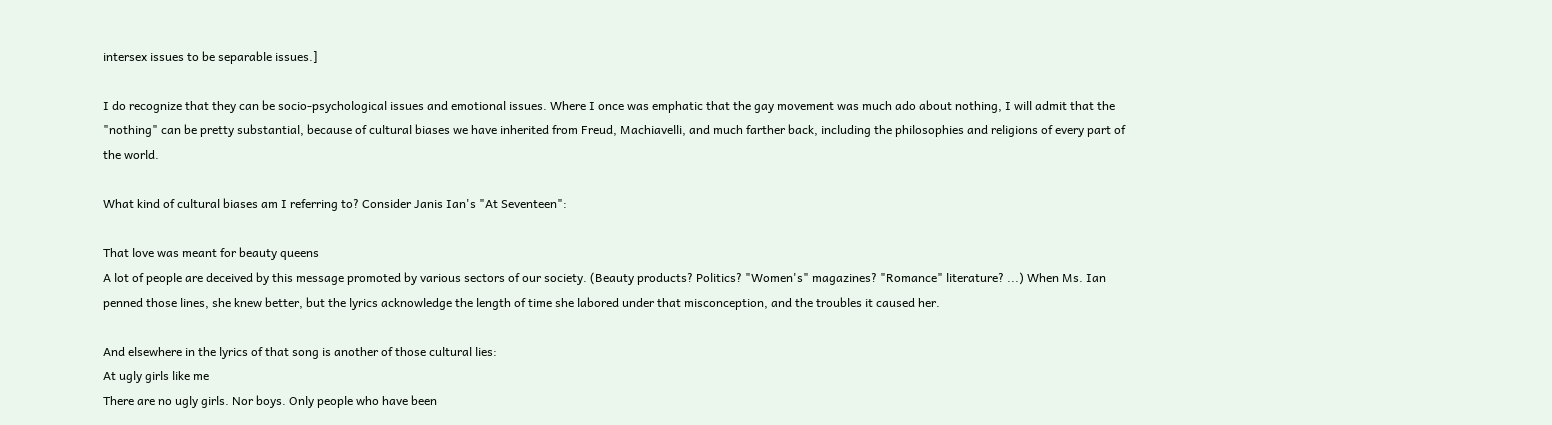intersex issues to be separable issues.]

I do recognize that they can be socio-psychological issues and emotional issues. Where I once was emphatic that the gay movement was much ado about nothing, I will admit that the "nothing" can be pretty substantial, because of cultural biases we have inherited from Freud, Machiavelli, and much farther back, including the philosophies and religions of every part of the world.

What kind of cultural biases am I referring to? Consider Janis Ian's "At Seventeen":

That love was meant for beauty queens
A lot of people are deceived by this message promoted by various sectors of our society. (Beauty products? Politics? "Women's" magazines? "Romance" literature? ...) When Ms. Ian penned those lines, she knew better, but the lyrics acknowledge the length of time she labored under that misconception, and the troubles it caused her.

And elsewhere in the lyrics of that song is another of those cultural lies:
At ugly girls like me
There are no ugly girls. Nor boys. Only people who have been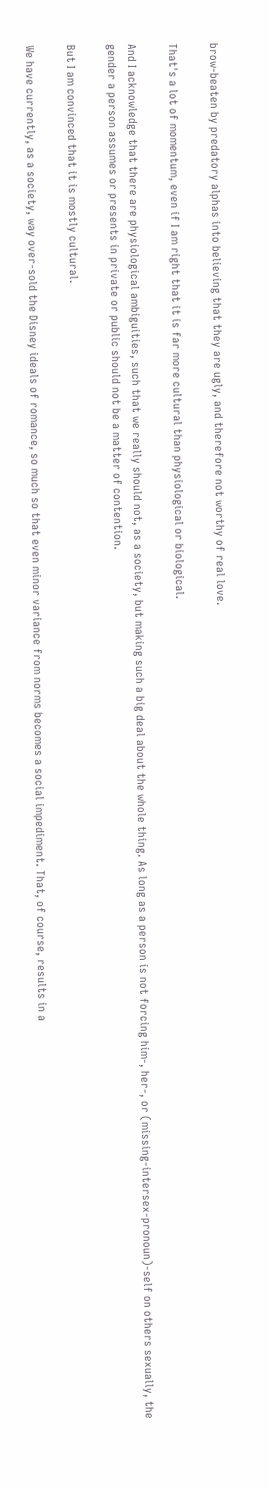brow-beaten by predatory alphas into believing that they are ugly, and therefore not worthy of real love.

That's a lot of momentum, even if I am right that it is far more cultural than physiological or biological.

And I acknowledge that there are physiological ambiguities, such that we really should not, as a society, but making such a big deal about the whole thing. As long as a person is not forcing him-, her-, or (missing-intersex-pronoun)-self on others sexually, the gender a person assumes or presents in private or public should not be a matter of contention.

But I am convinced that it is mostly cultural.

We have currently, as a society, way over-sold the Disney ideals of romance, so much so that even minor variance from norms becomes a social impediment. That, of course, results in a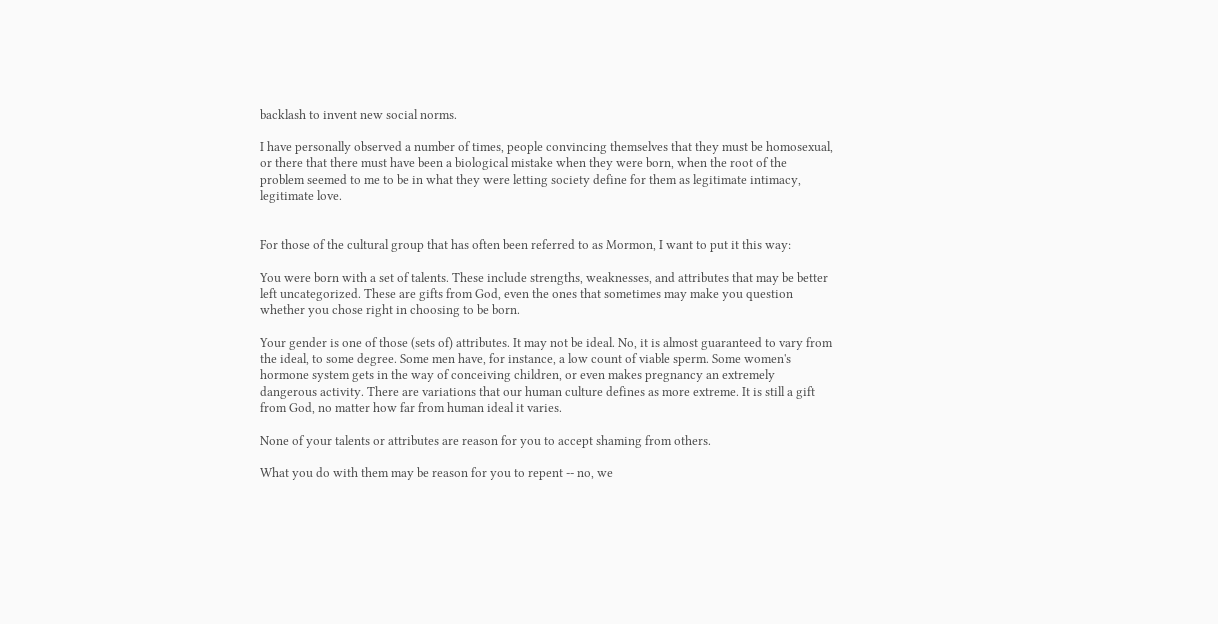backlash to invent new social norms.

I have personally observed a number of times, people convincing themselves that they must be homosexual, or there that there must have been a biological mistake when they were born, when the root of the problem seemed to me to be in what they were letting society define for them as legitimate intimacy, legitimate love.


For those of the cultural group that has often been referred to as Mormon, I want to put it this way:

You were born with a set of talents. These include strengths, weaknesses, and attributes that may be better left uncategorized. These are gifts from God, even the ones that sometimes may make you question whether you chose right in choosing to be born.

Your gender is one of those (sets of) attributes. It may not be ideal. No, it is almost guaranteed to vary from the ideal, to some degree. Some men have, for instance, a low count of viable sperm. Some women's hormone system gets in the way of conceiving children, or even makes pregnancy an extremely dangerous activity. There are variations that our human culture defines as more extreme. It is still a gift from God, no matter how far from human ideal it varies.

None of your talents or attributes are reason for you to accept shaming from others.

What you do with them may be reason for you to repent -- no, we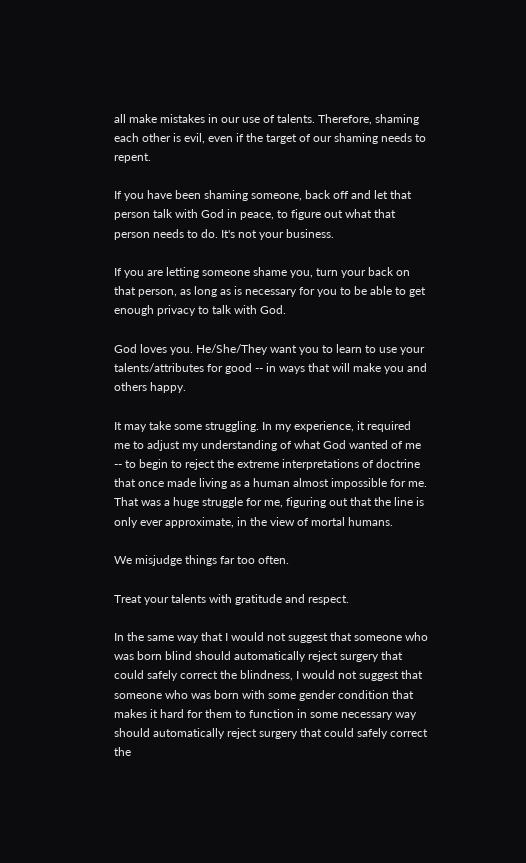all make mistakes in our use of talents. Therefore, shaming each other is evil, even if the target of our shaming needs to repent.

If you have been shaming someone, back off and let that person talk with God in peace, to figure out what that person needs to do. It's not your business.

If you are letting someone shame you, turn your back on that person, as long as is necessary for you to be able to get enough privacy to talk with God.

God loves you. He/She/They want you to learn to use your talents/attributes for good -- in ways that will make you and others happy.

It may take some struggling. In my experience, it required me to adjust my understanding of what God wanted of me -- to begin to reject the extreme interpretations of doctrine that once made living as a human almost impossible for me. That was a huge struggle for me, figuring out that the line is only ever approximate, in the view of mortal humans.

We misjudge things far too often.

Treat your talents with gratitude and respect.

In the same way that I would not suggest that someone who was born blind should automatically reject surgery that could safely correct the blindness, I would not suggest that someone who was born with some gender condition that makes it hard for them to function in some necessary way should automatically reject surgery that could safely correct the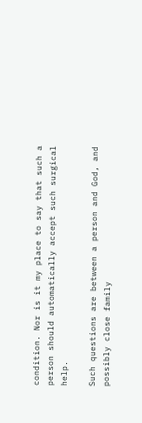condition. Nor is it my place to say that such a person should automatically accept such surgical help.

Such questions are between a person and God, and possibly close family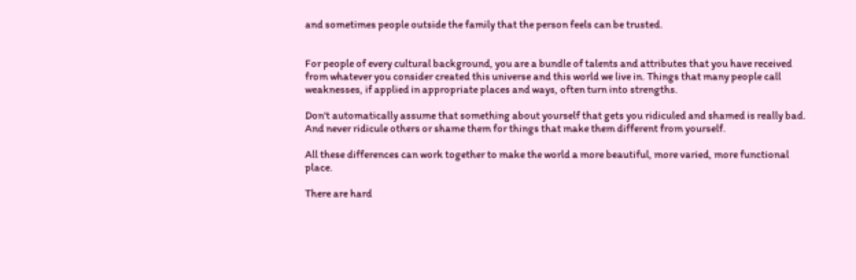and sometimes people outside the family that the person feels can be trusted.


For people of every cultural background, you are a bundle of talents and attributes that you have received from whatever you consider created this universe and this world we live in. Things that many people call weaknesses, if applied in appropriate places and ways, often turn into strengths.

Don't automatically assume that something about yourself that gets you ridiculed and shamed is really bad. And never ridicule others or shame them for things that make them different from yourself.

All these differences can work together to make the world a more beautiful, more varied, more functional place.

There are hard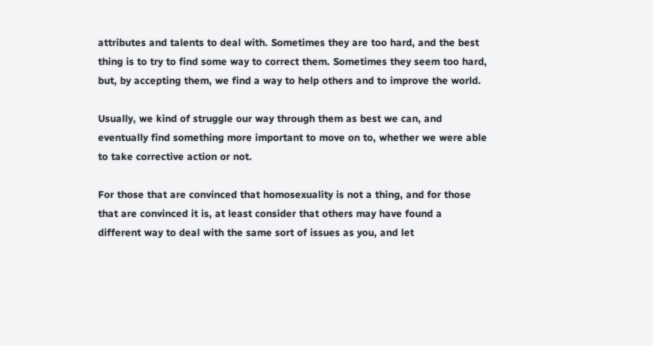attributes and talents to deal with. Sometimes they are too hard, and the best thing is to try to find some way to correct them. Sometimes they seem too hard, but, by accepting them, we find a way to help others and to improve the world.

Usually, we kind of struggle our way through them as best we can, and eventually find something more important to move on to, whether we were able to take corrective action or not.

For those that are convinced that homosexuality is not a thing, and for those that are convinced it is, at least consider that others may have found a different way to deal with the same sort of issues as you, and let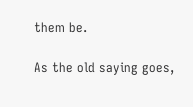them be.

As the old saying goes,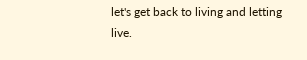let's get back to living and letting live.